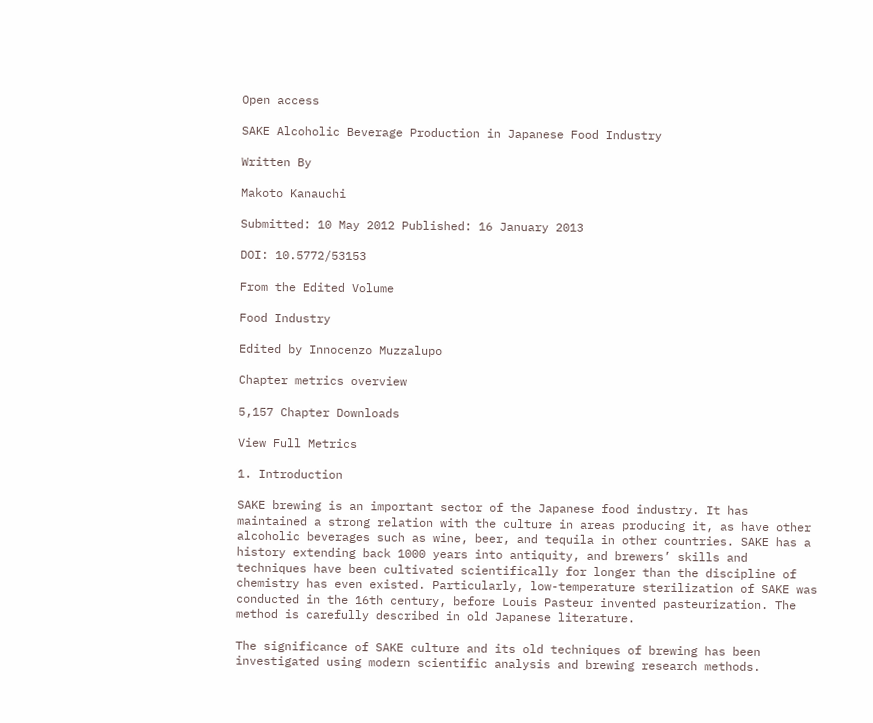Open access

SAKE Alcoholic Beverage Production in Japanese Food Industry

Written By

Makoto Kanauchi

Submitted: 10 May 2012 Published: 16 January 2013

DOI: 10.5772/53153

From the Edited Volume

Food Industry

Edited by Innocenzo Muzzalupo

Chapter metrics overview

5,157 Chapter Downloads

View Full Metrics

1. Introduction

SAKE brewing is an important sector of the Japanese food industry. It has maintained a strong relation with the culture in areas producing it, as have other alcoholic beverages such as wine, beer, and tequila in other countries. SAKE has a history extending back 1000 years into antiquity, and brewers’ skills and techniques have been cultivated scientifically for longer than the discipline of chemistry has even existed. Particularly, low-temperature sterilization of SAKE was conducted in the 16th century, before Louis Pasteur invented pasteurization. The method is carefully described in old Japanese literature.

The significance of SAKE culture and its old techniques of brewing has been investigated using modern scientific analysis and brewing research methods.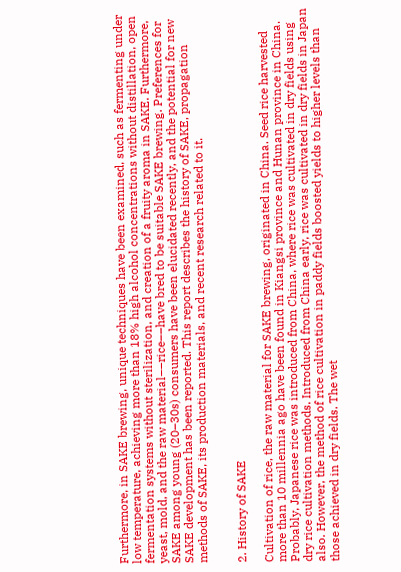Furthermore, in SAKE brewing, unique techniques have been examined, such as fermenting under low temperature, achieving more than 18% high alcohol concentrations without distillation, open fermentation systems without sterilization, and creation of a fruity aroma in SAKE. Furthermore, yeast, mold, and the raw material––rice––have bred to be suitable SAKE brewing. Preferences for SAKE among young (20–30s) consumers have been elucidated recently, and the potential for new SAKE development has been reported. This report describes the history of SAKE, propagation methods of SAKE, its production materials, and recent research related to it.


2. History of SAKE

Cultivation of rice, the raw material for SAKE brewing, originated in China. Seed rice harvested more than 10 millennia ago have been found in Kiangsi province and Hunan province in China. Probably, Japanese rice was introduced from China, where rice was cultivated in dry fields using dry rice cultivation methods. Introduced from China early, rice was cultivated in dry fields in Japan also. However, the method of rice cultivation in paddy fields boosted yields to higher levels than those achieved in dry fields. The wet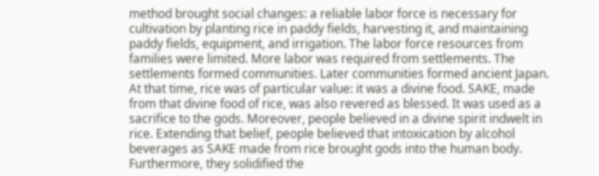method brought social changes: a reliable labor force is necessary for cultivation by planting rice in paddy fields, harvesting it, and maintaining paddy fields, equipment, and irrigation. The labor force resources from families were limited. More labor was required from settlements. The settlements formed communities. Later communities formed ancient Japan. At that time, rice was of particular value: it was a divine food. SAKE, made from that divine food of rice, was also revered as blessed. It was used as a sacrifice to the gods. Moreover, people believed in a divine spirit indwelt in rice. Extending that belief, people believed that intoxication by alcohol beverages as SAKE made from rice brought gods into the human body. Furthermore, they solidified the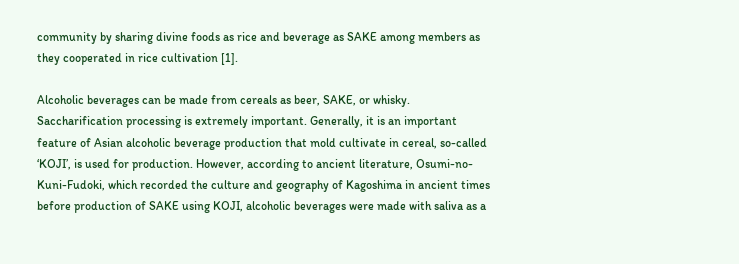community by sharing divine foods as rice and beverage as SAKE among members as they cooperated in rice cultivation [1].

Alcoholic beverages can be made from cereals as beer, SAKE, or whisky. Saccharification processing is extremely important. Generally, it is an important feature of Asian alcoholic beverage production that mold cultivate in cereal, so-called ‘KOJI’, is used for production. However, according to ancient literature, Osumi-no-Kuni-Fudoki, which recorded the culture and geography of Kagoshima in ancient times before production of SAKE using KOJI, alcoholic beverages were made with saliva as a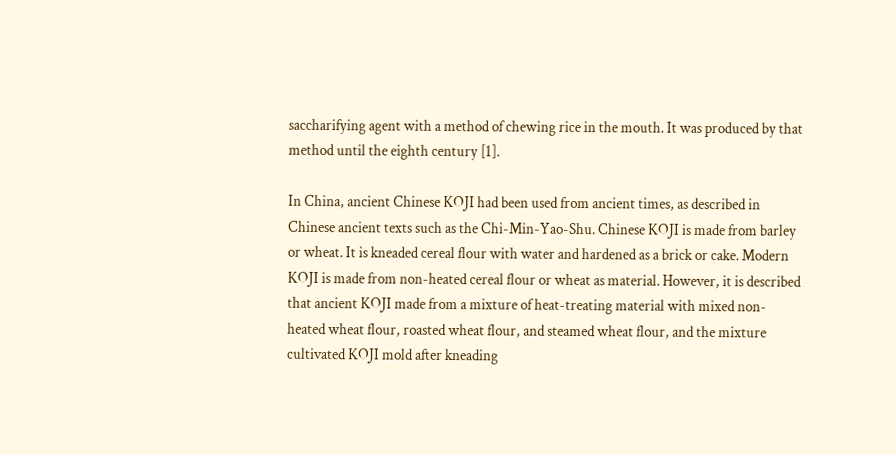saccharifying agent with a method of chewing rice in the mouth. It was produced by that method until the eighth century [1].

In China, ancient Chinese KOJI had been used from ancient times, as described in Chinese ancient texts such as the Chi-Min-Yao-Shu. Chinese KOJI is made from barley or wheat. It is kneaded cereal flour with water and hardened as a brick or cake. Modern KOJI is made from non-heated cereal flour or wheat as material. However, it is described that ancient KOJI made from a mixture of heat-treating material with mixed non-heated wheat flour, roasted wheat flour, and steamed wheat flour, and the mixture cultivated KOJI mold after kneading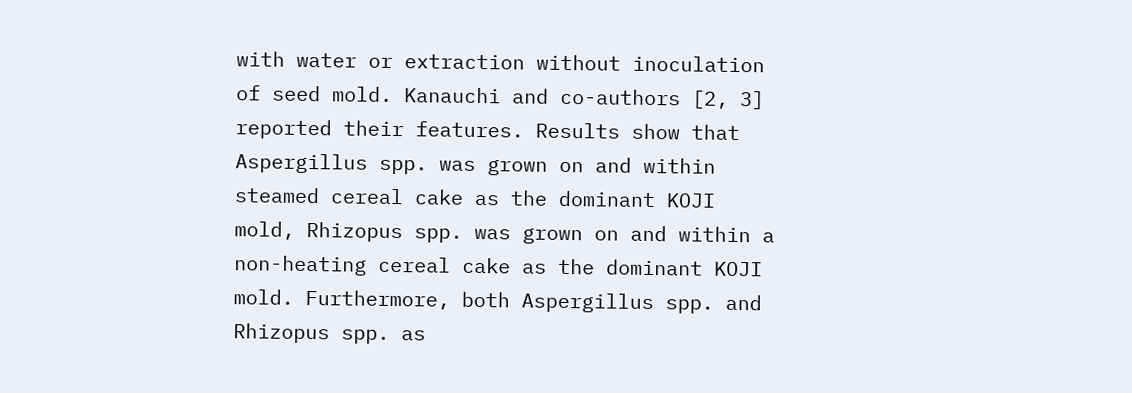with water or extraction without inoculation of seed mold. Kanauchi and co-authors [2, 3] reported their features. Results show that Aspergillus spp. was grown on and within steamed cereal cake as the dominant KOJI mold, Rhizopus spp. was grown on and within a non-heating cereal cake as the dominant KOJI mold. Furthermore, both Aspergillus spp. and Rhizopus spp. as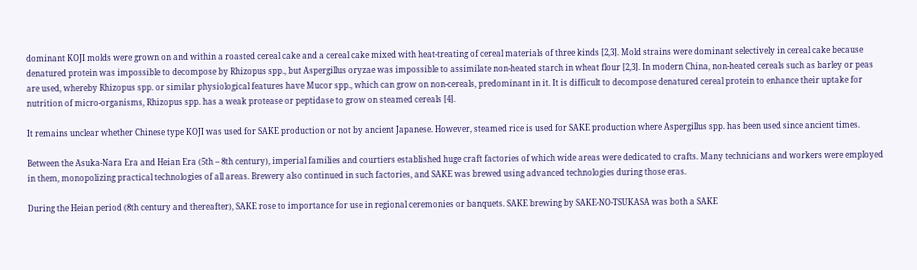dominant KOJI molds were grown on and within a roasted cereal cake and a cereal cake mixed with heat-treating of cereal materials of three kinds [2,3]. Mold strains were dominant selectively in cereal cake because denatured protein was impossible to decompose by Rhizopus spp., but Aspergillus oryzae was impossible to assimilate non-heated starch in wheat flour [2,3]. In modern China, non-heated cereals such as barley or peas are used, whereby Rhizopus spp. or similar physiological features have Mucor spp., which can grow on non-cereals, predominant in it. It is difficult to decompose denatured cereal protein to enhance their uptake for nutrition of micro-organisms, Rhizopus spp. has a weak protease or peptidase to grow on steamed cereals [4].

It remains unclear whether Chinese type KOJI was used for SAKE production or not by ancient Japanese. However, steamed rice is used for SAKE production where Aspergillus spp. has been used since ancient times.

Between the Asuka-Nara Era and Heian Era (5th – 8th century), imperial families and courtiers established huge craft factories of which wide areas were dedicated to crafts. Many technicians and workers were employed in them, monopolizing practical technologies of all areas. Brewery also continued in such factories, and SAKE was brewed using advanced technologies during those eras.

During the Heian period (8th century and thereafter), SAKE rose to importance for use in regional ceremonies or banquets. SAKE brewing by SAKE-NO-TSUKASA was both a SAKE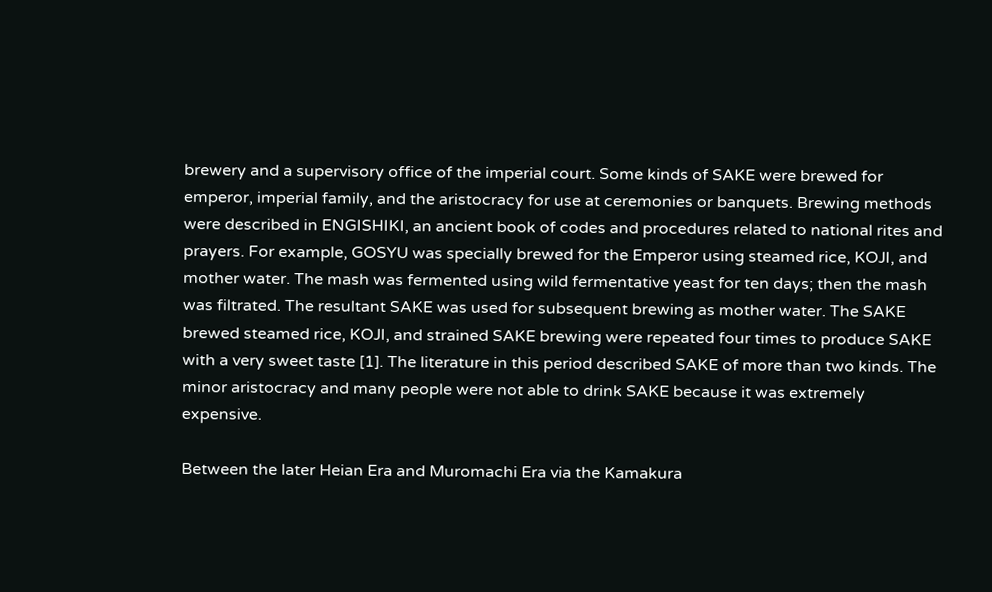brewery and a supervisory office of the imperial court. Some kinds of SAKE were brewed for emperor, imperial family, and the aristocracy for use at ceremonies or banquets. Brewing methods were described in ENGISHIKI, an ancient book of codes and procedures related to national rites and prayers. For example, GOSYU was specially brewed for the Emperor using steamed rice, KOJI, and mother water. The mash was fermented using wild fermentative yeast for ten days; then the mash was filtrated. The resultant SAKE was used for subsequent brewing as mother water. The SAKE brewed steamed rice, KOJI, and strained SAKE brewing were repeated four times to produce SAKE with a very sweet taste [1]. The literature in this period described SAKE of more than two kinds. The minor aristocracy and many people were not able to drink SAKE because it was extremely expensive.

Between the later Heian Era and Muromachi Era via the Kamakura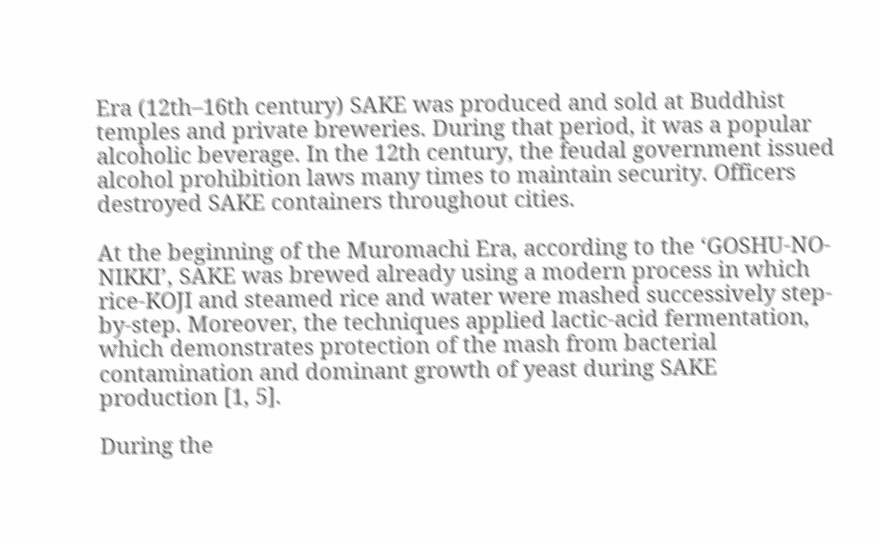Era (12th–16th century) SAKE was produced and sold at Buddhist temples and private breweries. During that period, it was a popular alcoholic beverage. In the 12th century, the feudal government issued alcohol prohibition laws many times to maintain security. Officers destroyed SAKE containers throughout cities.

At the beginning of the Muromachi Era, according to the ‘GOSHU-NO-NIKKI’, SAKE was brewed already using a modern process in which rice-KOJI and steamed rice and water were mashed successively step-by-step. Moreover, the techniques applied lactic-acid fermentation, which demonstrates protection of the mash from bacterial contamination and dominant growth of yeast during SAKE production [1, 5].

During the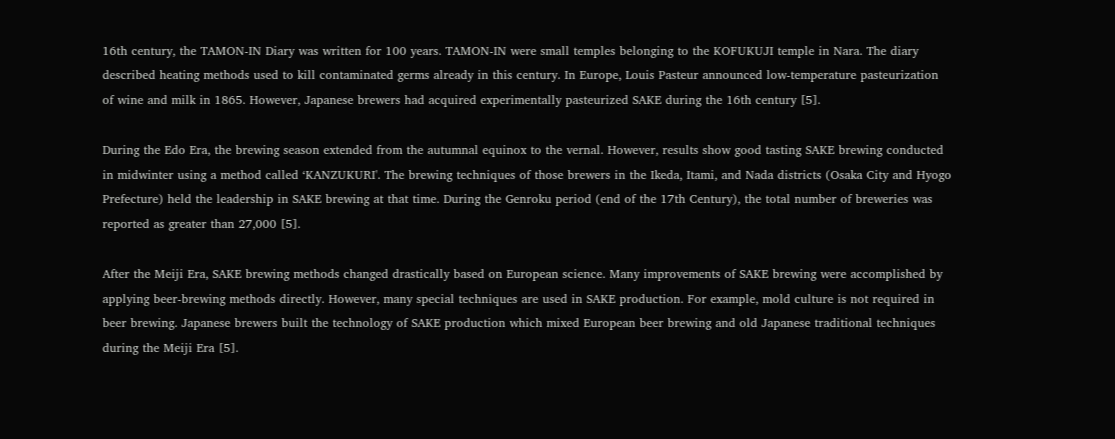16th century, the TAMON-IN Diary was written for 100 years. TAMON-IN were small temples belonging to the KOFUKUJI temple in Nara. The diary described heating methods used to kill contaminated germs already in this century. In Europe, Louis Pasteur announced low-temperature pasteurization of wine and milk in 1865. However, Japanese brewers had acquired experimentally pasteurized SAKE during the 16th century [5].

During the Edo Era, the brewing season extended from the autumnal equinox to the vernal. However, results show good tasting SAKE brewing conducted in midwinter using a method called ‘KANZUKURI'. The brewing techniques of those brewers in the Ikeda, Itami, and Nada districts (Osaka City and Hyogo Prefecture) held the leadership in SAKE brewing at that time. During the Genroku period (end of the 17th Century), the total number of breweries was reported as greater than 27,000 [5].

After the Meiji Era, SAKE brewing methods changed drastically based on European science. Many improvements of SAKE brewing were accomplished by applying beer-brewing methods directly. However, many special techniques are used in SAKE production. For example, mold culture is not required in beer brewing. Japanese brewers built the technology of SAKE production which mixed European beer brewing and old Japanese traditional techniques during the Meiji Era [5].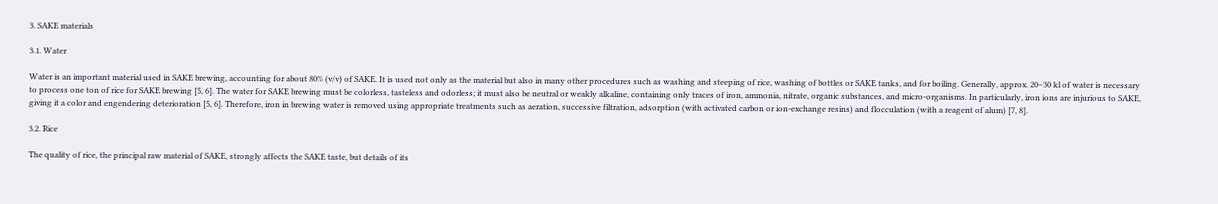3. SAKE materials

3.1. Water

Water is an important material used in SAKE brewing, accounting for about 80% (v/v) of SAKE. It is used not only as the material but also in many other procedures such as washing and steeping of rice, washing of bottles or SAKE tanks, and for boiling. Generally, approx. 20–30 kl of water is necessary to process one ton of rice for SAKE brewing [5, 6]. The water for SAKE brewing must be colorless, tasteless and odorless; it must also be neutral or weakly alkaline, containing only traces of iron, ammonia, nitrate, organic substances, and micro-organisms. In particularly, iron ions are injurious to SAKE, giving it a color and engendering deterioration [5, 6]. Therefore, iron in brewing water is removed using appropriate treatments such as aeration, successive filtration, adsorption (with activated carbon or ion-exchange resins) and flocculation (with a reagent of alum) [7, 8].

3.2. Rice

The quality of rice, the principal raw material of SAKE, strongly affects the SAKE taste, but details of its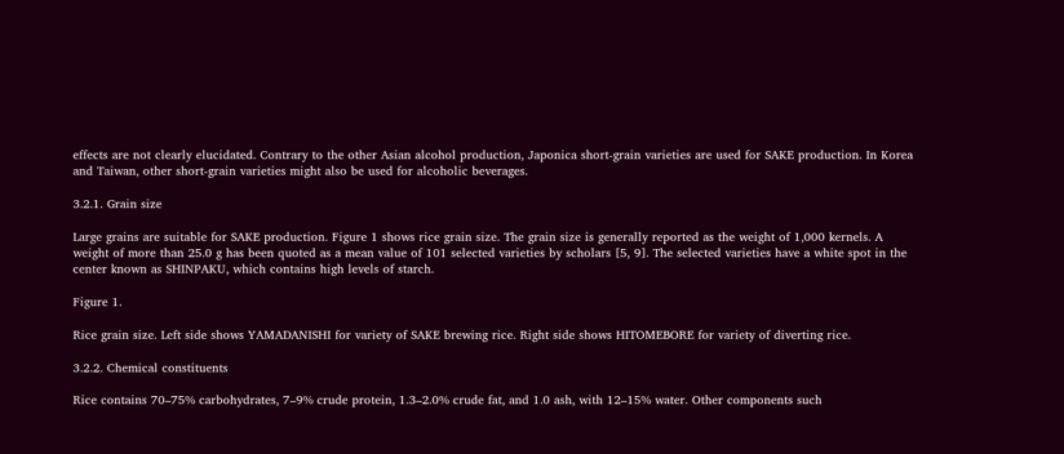effects are not clearly elucidated. Contrary to the other Asian alcohol production, Japonica short-grain varieties are used for SAKE production. In Korea and Taiwan, other short-grain varieties might also be used for alcoholic beverages.

3.2.1. Grain size

Large grains are suitable for SAKE production. Figure 1 shows rice grain size. The grain size is generally reported as the weight of 1,000 kernels. A weight of more than 25.0 g has been quoted as a mean value of 101 selected varieties by scholars [5, 9]. The selected varieties have a white spot in the center known as SHINPAKU, which contains high levels of starch.

Figure 1.

Rice grain size. Left side shows YAMADANISHI for variety of SAKE brewing rice. Right side shows HITOMEBORE for variety of diverting rice.

3.2.2. Chemical constituents

Rice contains 70–75% carbohydrates, 7–9% crude protein, 1.3–2.0% crude fat, and 1.0 ash, with 12–15% water. Other components such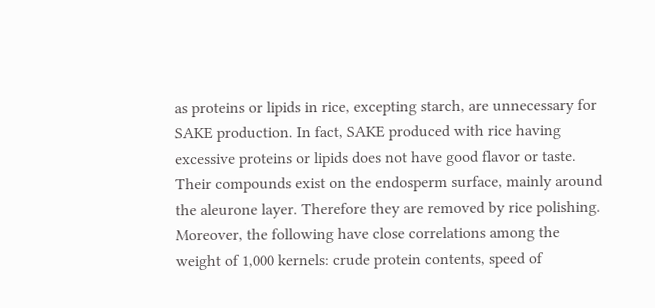as proteins or lipids in rice, excepting starch, are unnecessary for SAKE production. In fact, SAKE produced with rice having excessive proteins or lipids does not have good flavor or taste. Their compounds exist on the endosperm surface, mainly around the aleurone layer. Therefore they are removed by rice polishing. Moreover, the following have close correlations among the weight of 1,000 kernels: crude protein contents, speed of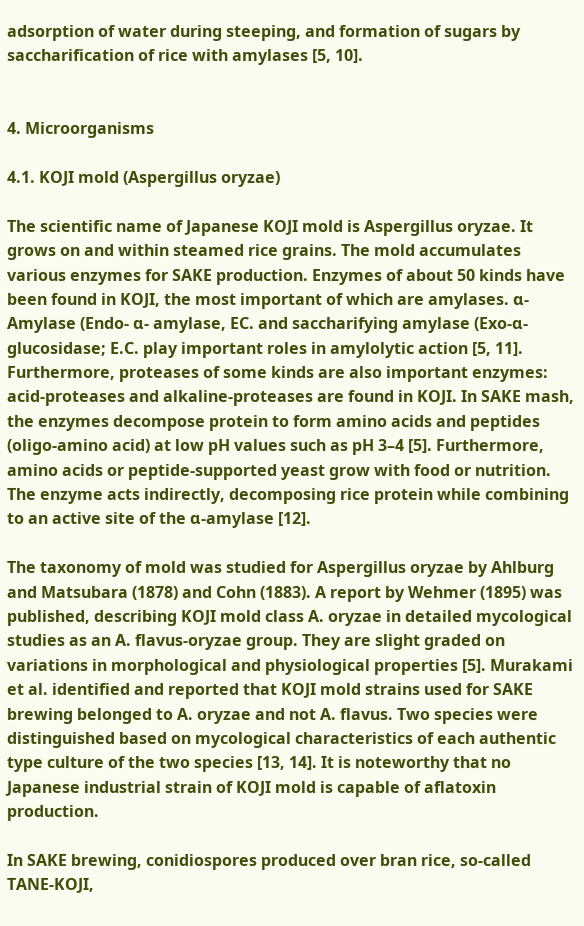adsorption of water during steeping, and formation of sugars by saccharification of rice with amylases [5, 10].


4. Microorganisms

4.1. KOJI mold (Aspergillus oryzae)

The scientific name of Japanese KOJI mold is Aspergillus oryzae. It grows on and within steamed rice grains. The mold accumulates various enzymes for SAKE production. Enzymes of about 50 kinds have been found in KOJI, the most important of which are amylases. α-Amylase (Endo- α- amylase, EC. and saccharifying amylase (Exo-α-glucosidase; E.C. play important roles in amylolytic action [5, 11]. Furthermore, proteases of some kinds are also important enzymes: acid-proteases and alkaline-proteases are found in KOJI. In SAKE mash, the enzymes decompose protein to form amino acids and peptides (oligo-amino acid) at low pH values such as pH 3–4 [5]. Furthermore, amino acids or peptide-supported yeast grow with food or nutrition. The enzyme acts indirectly, decomposing rice protein while combining to an active site of the α-amylase [12].

The taxonomy of mold was studied for Aspergillus oryzae by Ahlburg and Matsubara (1878) and Cohn (1883). A report by Wehmer (1895) was published, describing KOJI mold class A. oryzae in detailed mycological studies as an A. flavus-oryzae group. They are slight graded on variations in morphological and physiological properties [5]. Murakami et al. identified and reported that KOJI mold strains used for SAKE brewing belonged to A. oryzae and not A. flavus. Two species were distinguished based on mycological characteristics of each authentic type culture of the two species [13, 14]. It is noteworthy that no Japanese industrial strain of KOJI mold is capable of aflatoxin production.

In SAKE brewing, conidiospores produced over bran rice, so-called TANE-KOJI,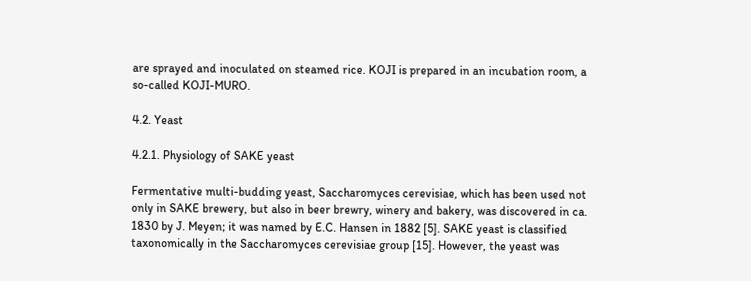are sprayed and inoculated on steamed rice. KOJI is prepared in an incubation room, a so-called KOJI-MURO.

4.2. Yeast

4.2.1. Physiology of SAKE yeast

Fermentative multi-budding yeast, Saccharomyces cerevisiae, which has been used not only in SAKE brewery, but also in beer brewry, winery and bakery, was discovered in ca. 1830 by J. Meyen; it was named by E.C. Hansen in 1882 [5]. SAKE yeast is classified taxonomically in the Saccharomyces cerevisiae group [15]. However, the yeast was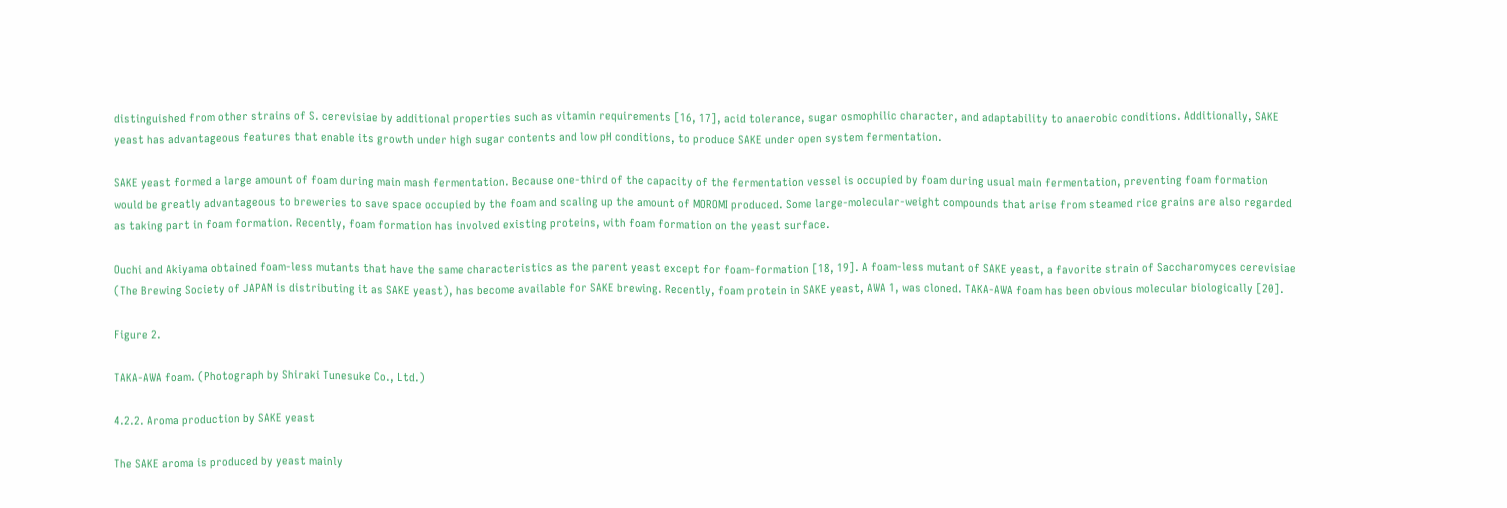distinguished from other strains of S. cerevisiae by additional properties such as vitamin requirements [16, 17], acid tolerance, sugar osmophilic character, and adaptability to anaerobic conditions. Additionally, SAKE yeast has advantageous features that enable its growth under high sugar contents and low pH conditions, to produce SAKE under open system fermentation.

SAKE yeast formed a large amount of foam during main mash fermentation. Because one-third of the capacity of the fermentation vessel is occupied by foam during usual main fermentation, preventing foam formation would be greatly advantageous to breweries to save space occupied by the foam and scaling up the amount of MOROMI produced. Some large-molecular-weight compounds that arise from steamed rice grains are also regarded as taking part in foam formation. Recently, foam formation has involved existing proteins, with foam formation on the yeast surface.

Ouchi and Akiyama obtained foam-less mutants that have the same characteristics as the parent yeast except for foam-formation [18, 19]. A foam-less mutant of SAKE yeast, a favorite strain of Saccharomyces cerevisiae (The Brewing Society of JAPAN is distributing it as SAKE yeast), has become available for SAKE brewing. Recently, foam protein in SAKE yeast, AWA 1, was cloned. TAKA-AWA foam has been obvious molecular biologically [20].

Figure 2.

TAKA-AWA foam. (Photograph by Shiraki Tunesuke Co., Ltd.)

4.2.2. Aroma production by SAKE yeast

The SAKE aroma is produced by yeast mainly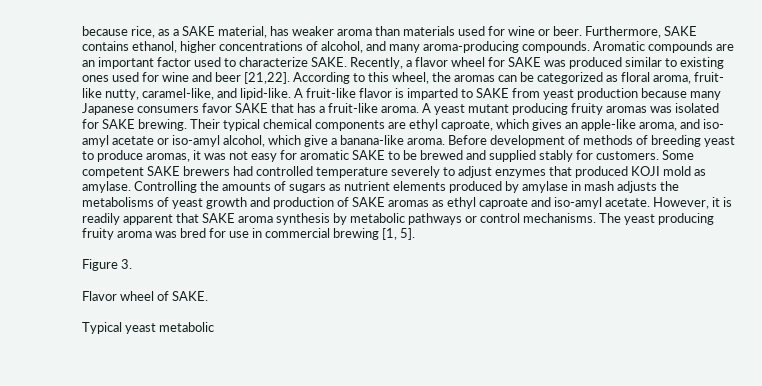because rice, as a SAKE material, has weaker aroma than materials used for wine or beer. Furthermore, SAKE contains ethanol, higher concentrations of alcohol, and many aroma-producing compounds. Aromatic compounds are an important factor used to characterize SAKE. Recently, a flavor wheel for SAKE was produced similar to existing ones used for wine and beer [21,22]. According to this wheel, the aromas can be categorized as floral aroma, fruit-like nutty, caramel-like, and lipid-like. A fruit-like flavor is imparted to SAKE from yeast production because many Japanese consumers favor SAKE that has a fruit-like aroma. A yeast mutant producing fruity aromas was isolated for SAKE brewing. Their typical chemical components are ethyl caproate, which gives an apple-like aroma, and iso-amyl acetate or iso-amyl alcohol, which give a banana-like aroma. Before development of methods of breeding yeast to produce aromas, it was not easy for aromatic SAKE to be brewed and supplied stably for customers. Some competent SAKE brewers had controlled temperature severely to adjust enzymes that produced KOJI mold as amylase. Controlling the amounts of sugars as nutrient elements produced by amylase in mash adjusts the metabolisms of yeast growth and production of SAKE aromas as ethyl caproate and iso-amyl acetate. However, it is readily apparent that SAKE aroma synthesis by metabolic pathways or control mechanisms. The yeast producing fruity aroma was bred for use in commercial brewing [1, 5].

Figure 3.

Flavor wheel of SAKE.

Typical yeast metabolic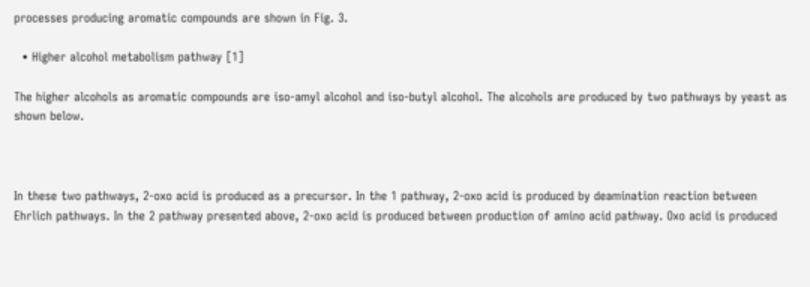processes producing aromatic compounds are shown in Fig. 3.

  • Higher alcohol metabolism pathway [1]

The higher alcohols as aromatic compounds are iso-amyl alcohol and iso-butyl alcohol. The alcohols are produced by two pathways by yeast as shown below.



In these two pathways, 2-oxo acid is produced as a precursor. In the 1 pathway, 2-oxo acid is produced by deamination reaction between Ehrlich pathways. In the 2 pathway presented above, 2-oxo acid is produced between production of amino acid pathway. Oxo acid is produced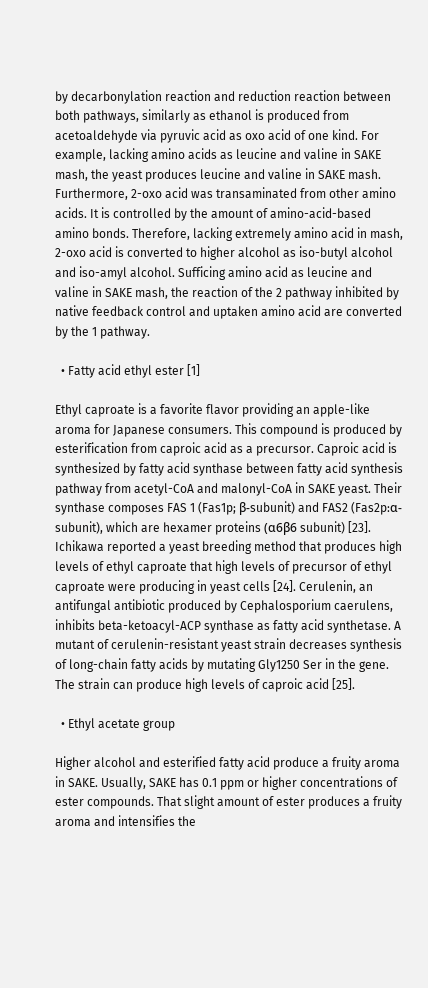by decarbonylation reaction and reduction reaction between both pathways, similarly as ethanol is produced from acetoaldehyde via pyruvic acid as oxo acid of one kind. For example, lacking amino acids as leucine and valine in SAKE mash, the yeast produces leucine and valine in SAKE mash. Furthermore, 2-oxo acid was transaminated from other amino acids. It is controlled by the amount of amino-acid-based amino bonds. Therefore, lacking extremely amino acid in mash, 2-oxo acid is converted to higher alcohol as iso-butyl alcohol and iso-amyl alcohol. Sufficing amino acid as leucine and valine in SAKE mash, the reaction of the 2 pathway inhibited by native feedback control and uptaken amino acid are converted by the 1 pathway.

  • Fatty acid ethyl ester [1]

Ethyl caproate is a favorite flavor providing an apple-like aroma for Japanese consumers. This compound is produced by esterification from caproic acid as a precursor. Caproic acid is synthesized by fatty acid synthase between fatty acid synthesis pathway from acetyl-CoA and malonyl-CoA in SAKE yeast. Their synthase composes FAS 1 (Fas1p; β-subunit) and FAS2 (Fas2p:α-subunit), which are hexamer proteins (α6β6 subunit) [23]. Ichikawa reported a yeast breeding method that produces high levels of ethyl caproate that high levels of precursor of ethyl caproate were producing in yeast cells [24]. Cerulenin, an antifungal antibiotic produced by Cephalosporium caerulens, inhibits beta-ketoacyl-ACP synthase as fatty acid synthetase. A mutant of cerulenin-resistant yeast strain decreases synthesis of long-chain fatty acids by mutating Gly1250 Ser in the gene. The strain can produce high levels of caproic acid [25].

  • Ethyl acetate group

Higher alcohol and esterified fatty acid produce a fruity aroma in SAKE. Usually, SAKE has 0.1 ppm or higher concentrations of ester compounds. That slight amount of ester produces a fruity aroma and intensifies the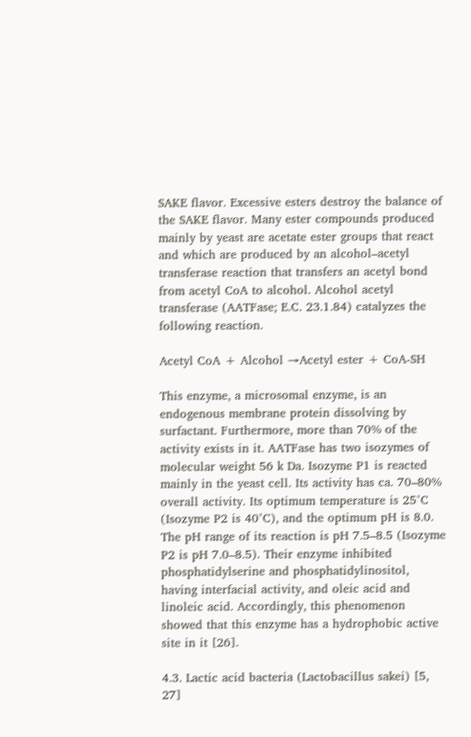SAKE flavor. Excessive esters destroy the balance of the SAKE flavor. Many ester compounds produced mainly by yeast are acetate ester groups that react and which are produced by an alcohol–acetyl transferase reaction that transfers an acetyl bond from acetyl CoA to alcohol. Alcohol acetyl transferase (AATFase; E.C. 23.1.84) catalyzes the following reaction.

Acetyl CoA + Alcohol →Acetyl ester + CoA-SH

This enzyme, a microsomal enzyme, is an endogenous membrane protein dissolving by surfactant. Furthermore, more than 70% of the activity exists in it. AATFase has two isozymes of molecular weight 56 k Da. Isozyme P1 is reacted mainly in the yeast cell. Its activity has ca. 70–80% overall activity. Its optimum temperature is 25°C (Isozyme P2 is 40°C), and the optimum pH is 8.0. The pH range of its reaction is pH 7.5–8.5 (Isozyme P2 is pH 7.0–8.5). Their enzyme inhibited phosphatidylserine and phosphatidylinositol, having interfacial activity, and oleic acid and linoleic acid. Accordingly, this phenomenon showed that this enzyme has a hydrophobic active site in it [26].

4.3. Lactic acid bacteria (Lactobacillus sakei) [5, 27]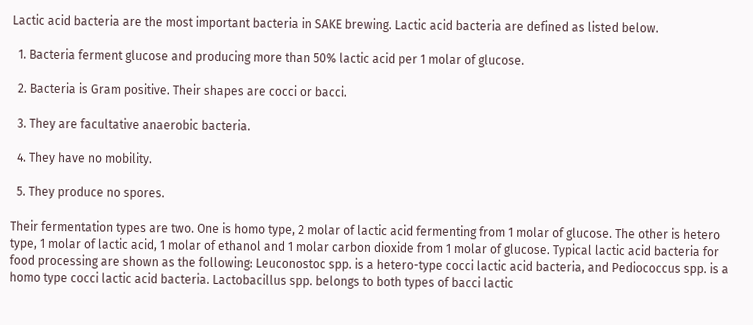Lactic acid bacteria are the most important bacteria in SAKE brewing. Lactic acid bacteria are defined as listed below.

  1. Bacteria ferment glucose and producing more than 50% lactic acid per 1 molar of glucose.

  2. Bacteria is Gram positive. Their shapes are cocci or bacci.

  3. They are facultative anaerobic bacteria.

  4. They have no mobility.

  5. They produce no spores.

Their fermentation types are two. One is homo type, 2 molar of lactic acid fermenting from 1 molar of glucose. The other is hetero type, 1 molar of lactic acid, 1 molar of ethanol and 1 molar carbon dioxide from 1 molar of glucose. Typical lactic acid bacteria for food processing are shown as the following: Leuconostoc spp. is a hetero-type cocci lactic acid bacteria, and Pediococcus spp. is a homo type cocci lactic acid bacteria. Lactobacillus spp. belongs to both types of bacci lactic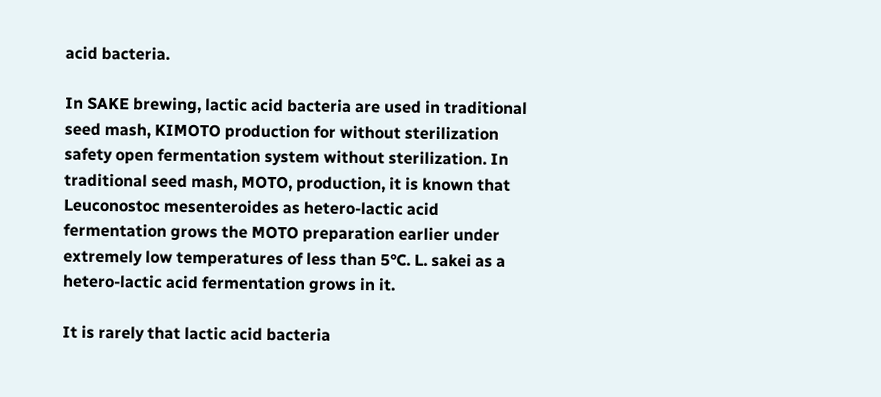acid bacteria.

In SAKE brewing, lactic acid bacteria are used in traditional seed mash, KIMOTO production for without sterilization safety open fermentation system without sterilization. In traditional seed mash, MOTO, production, it is known that Leuconostoc mesenteroides as hetero-lactic acid fermentation grows the MOTO preparation earlier under extremely low temperatures of less than 5°C. L. sakei as a hetero-lactic acid fermentation grows in it.

It is rarely that lactic acid bacteria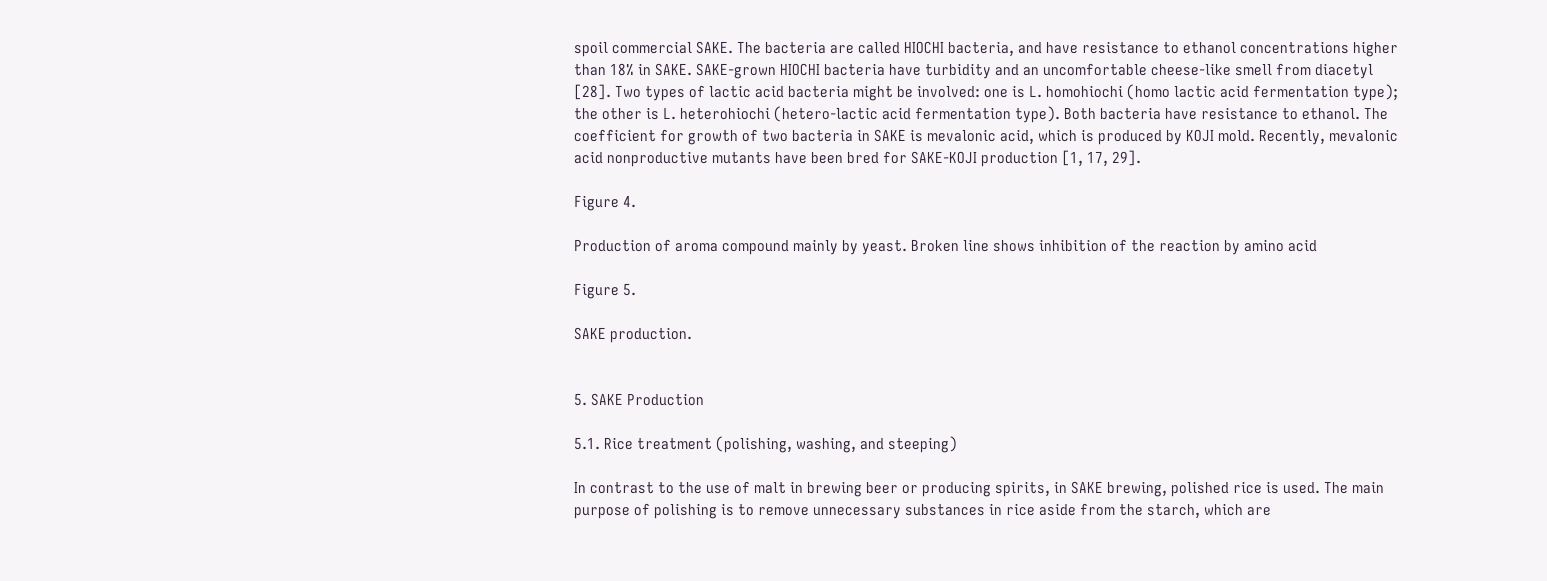spoil commercial SAKE. The bacteria are called HIOCHI bacteria, and have resistance to ethanol concentrations higher than 18% in SAKE. SAKE-grown HIOCHI bacteria have turbidity and an uncomfortable cheese-like smell from diacetyl [28]. Two types of lactic acid bacteria might be involved: one is L. homohiochi (homo lactic acid fermentation type); the other is L. heterohiochi (hetero-lactic acid fermentation type). Both bacteria have resistance to ethanol. The coefficient for growth of two bacteria in SAKE is mevalonic acid, which is produced by KOJI mold. Recently, mevalonic acid nonproductive mutants have been bred for SAKE-KOJI production [1, 17, 29].

Figure 4.

Production of aroma compound mainly by yeast. Broken line shows inhibition of the reaction by amino acid

Figure 5.

SAKE production.


5. SAKE Production

5.1. Rice treatment (polishing, washing, and steeping)

In contrast to the use of malt in brewing beer or producing spirits, in SAKE brewing, polished rice is used. The main purpose of polishing is to remove unnecessary substances in rice aside from the starch, which are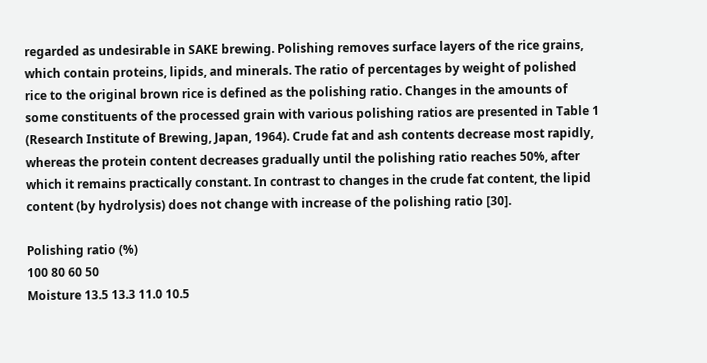regarded as undesirable in SAKE brewing. Polishing removes surface layers of the rice grains, which contain proteins, lipids, and minerals. The ratio of percentages by weight of polished rice to the original brown rice is defined as the polishing ratio. Changes in the amounts of some constituents of the processed grain with various polishing ratios are presented in Table 1 (Research Institute of Brewing, Japan, 1964). Crude fat and ash contents decrease most rapidly, whereas the protein content decreases gradually until the polishing ratio reaches 50%, after which it remains practically constant. In contrast to changes in the crude fat content, the lipid content (by hydrolysis) does not change with increase of the polishing ratio [30].

Polishing ratio (%)
100 80 60 50
Moisture 13.5 13.3 11.0 10.5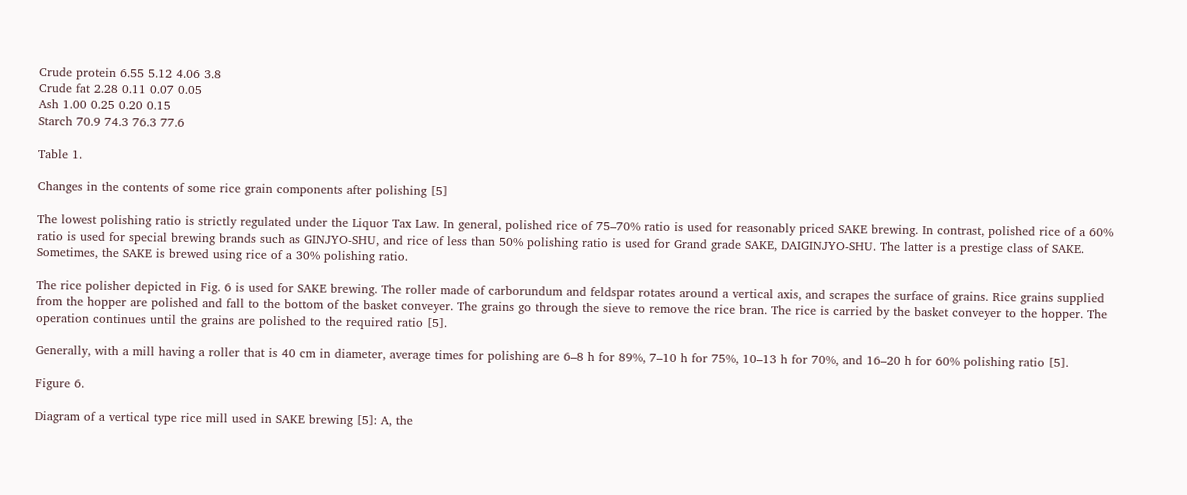Crude protein 6.55 5.12 4.06 3.8
Crude fat 2.28 0.11 0.07 0.05
Ash 1.00 0.25 0.20 0.15
Starch 70.9 74.3 76.3 77.6

Table 1.

Changes in the contents of some rice grain components after polishing [5]

The lowest polishing ratio is strictly regulated under the Liquor Tax Law. In general, polished rice of 75–70% ratio is used for reasonably priced SAKE brewing. In contrast, polished rice of a 60% ratio is used for special brewing brands such as GINJYO-SHU, and rice of less than 50% polishing ratio is used for Grand grade SAKE, DAIGINJYO-SHU. The latter is a prestige class of SAKE. Sometimes, the SAKE is brewed using rice of a 30% polishing ratio.

The rice polisher depicted in Fig. 6 is used for SAKE brewing. The roller made of carborundum and feldspar rotates around a vertical axis, and scrapes the surface of grains. Rice grains supplied from the hopper are polished and fall to the bottom of the basket conveyer. The grains go through the sieve to remove the rice bran. The rice is carried by the basket conveyer to the hopper. The operation continues until the grains are polished to the required ratio [5].

Generally, with a mill having a roller that is 40 cm in diameter, average times for polishing are 6–8 h for 89%, 7–10 h for 75%, 10–13 h for 70%, and 16–20 h for 60% polishing ratio [5].

Figure 6.

Diagram of a vertical type rice mill used in SAKE brewing [5]: A, the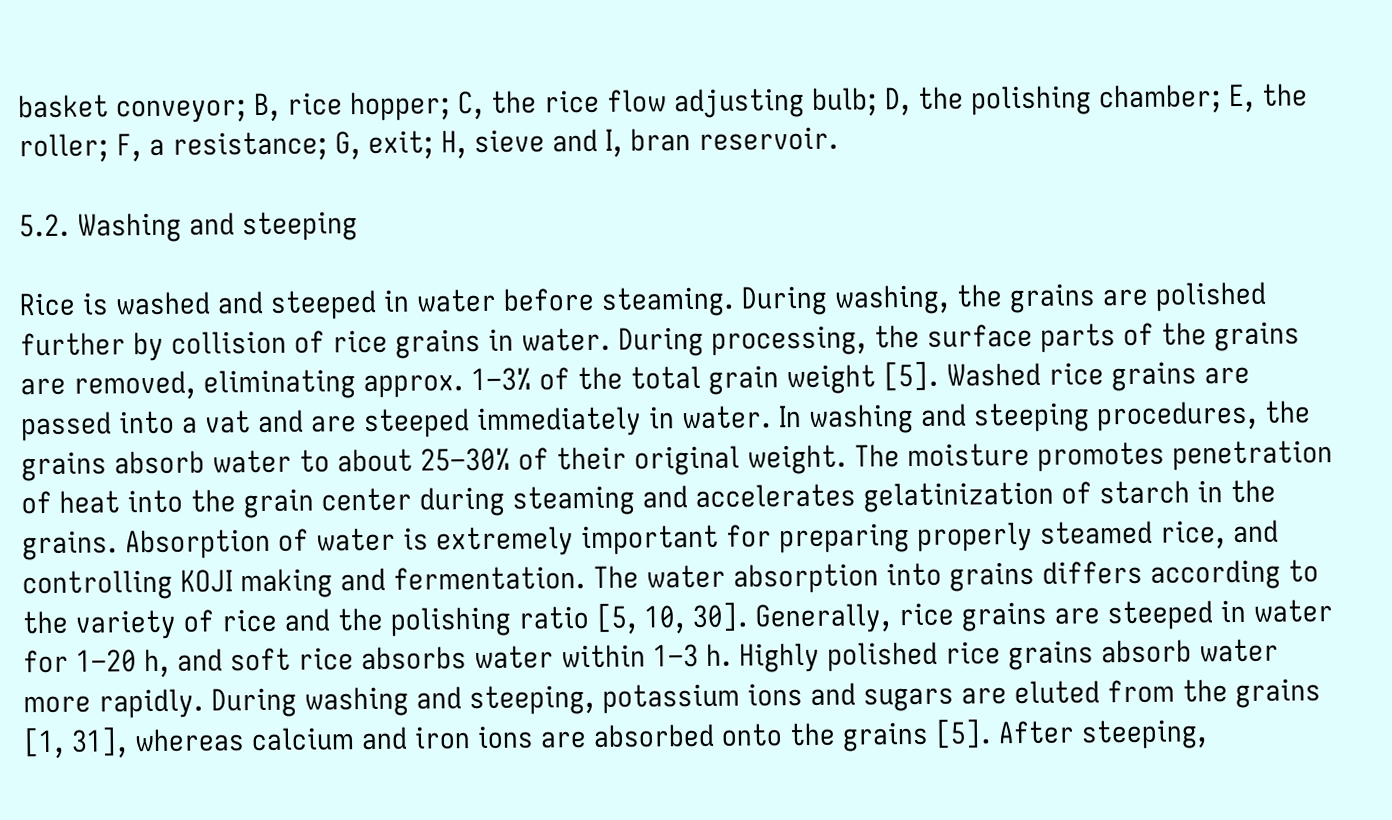basket conveyor; B, rice hopper; C, the rice flow adjusting bulb; D, the polishing chamber; E, the roller; F, a resistance; G, exit; H, sieve and I, bran reservoir.

5.2. Washing and steeping

Rice is washed and steeped in water before steaming. During washing, the grains are polished further by collision of rice grains in water. During processing, the surface parts of the grains are removed, eliminating approx. 1–3% of the total grain weight [5]. Washed rice grains are passed into a vat and are steeped immediately in water. In washing and steeping procedures, the grains absorb water to about 25–30% of their original weight. The moisture promotes penetration of heat into the grain center during steaming and accelerates gelatinization of starch in the grains. Absorption of water is extremely important for preparing properly steamed rice, and controlling KOJI making and fermentation. The water absorption into grains differs according to the variety of rice and the polishing ratio [5, 10, 30]. Generally, rice grains are steeped in water for 1–20 h, and soft rice absorbs water within 1–3 h. Highly polished rice grains absorb water more rapidly. During washing and steeping, potassium ions and sugars are eluted from the grains [1, 31], whereas calcium and iron ions are absorbed onto the grains [5]. After steeping,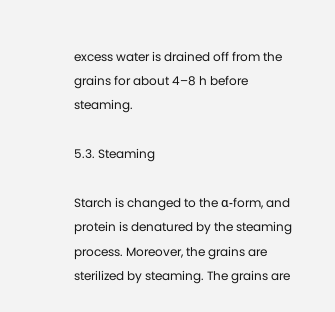excess water is drained off from the grains for about 4–8 h before steaming.

5.3. Steaming

Starch is changed to the α-form, and protein is denatured by the steaming process. Moreover, the grains are sterilized by steaming. The grains are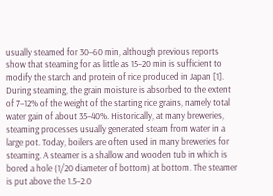usually steamed for 30–60 min, although previous reports show that steaming for as little as 15–20 min is sufficient to modify the starch and protein of rice produced in Japan [1]. During steaming, the grain moisture is absorbed to the extent of 7–12% of the weight of the starting rice grains, namely total water gain of about 35–40%. Historically, at many breweries, steaming processes usually generated steam from water in a large pot. Today, boilers are often used in many breweries for steaming. A steamer is a shallow and wooden tub in which is bored a hole (1/20 diameter of bottom) at bottom. The steamer is put above the 1.5–2.0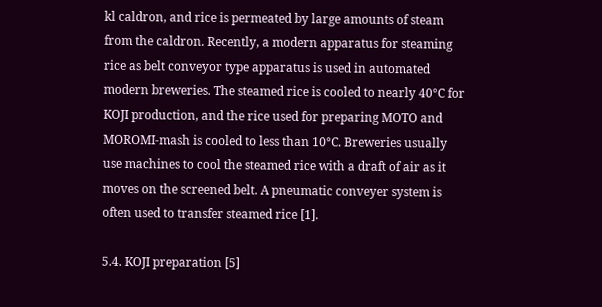kl caldron, and rice is permeated by large amounts of steam from the caldron. Recently, a modern apparatus for steaming rice as belt conveyor type apparatus is used in automated modern breweries. The steamed rice is cooled to nearly 40°C for KOJI production, and the rice used for preparing MOTO and MOROMI-mash is cooled to less than 10°C. Breweries usually use machines to cool the steamed rice with a draft of air as it moves on the screened belt. A pneumatic conveyer system is often used to transfer steamed rice [1].

5.4. KOJI preparation [5]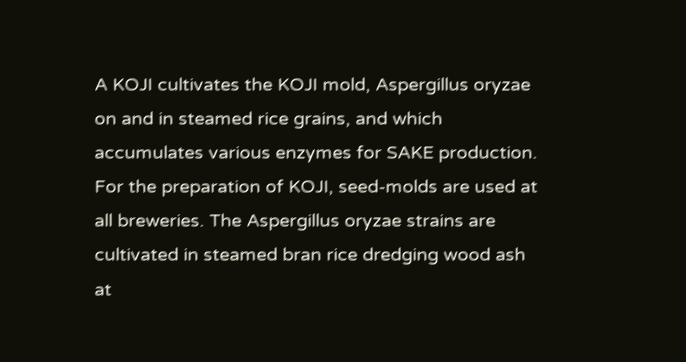A KOJI cultivates the KOJI mold, Aspergillus oryzae on and in steamed rice grains, and which accumulates various enzymes for SAKE production. For the preparation of KOJI, seed-molds are used at all breweries. The Aspergillus oryzae strains are cultivated in steamed bran rice dredging wood ash at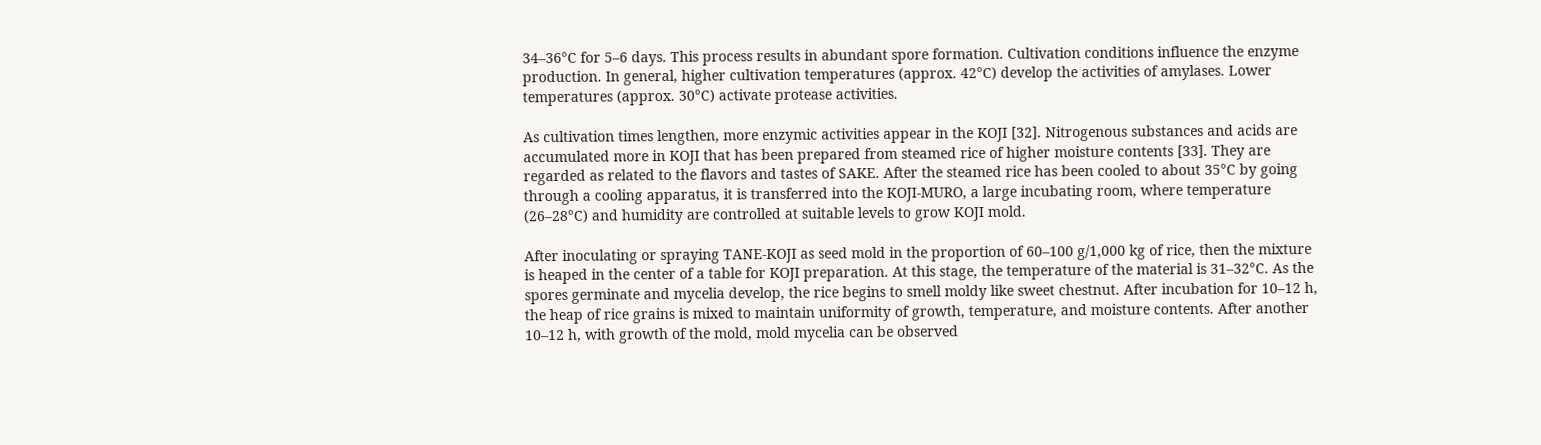34–36°C for 5–6 days. This process results in abundant spore formation. Cultivation conditions influence the enzyme production. In general, higher cultivation temperatures (approx. 42°C) develop the activities of amylases. Lower temperatures (approx. 30°C) activate protease activities.

As cultivation times lengthen, more enzymic activities appear in the KOJI [32]. Nitrogenous substances and acids are accumulated more in KOJI that has been prepared from steamed rice of higher moisture contents [33]. They are regarded as related to the flavors and tastes of SAKE. After the steamed rice has been cooled to about 35°C by going through a cooling apparatus, it is transferred into the KOJI-MURO, a large incubating room, where temperature (26–28°C) and humidity are controlled at suitable levels to grow KOJI mold.

After inoculating or spraying TANE-KOJI as seed mold in the proportion of 60–100 g/1,000 kg of rice, then the mixture is heaped in the center of a table for KOJI preparation. At this stage, the temperature of the material is 31–32°C. As the spores germinate and mycelia develop, the rice begins to smell moldy like sweet chestnut. After incubation for 10–12 h, the heap of rice grains is mixed to maintain uniformity of growth, temperature, and moisture contents. After another 10–12 h, with growth of the mold, mold mycelia can be observed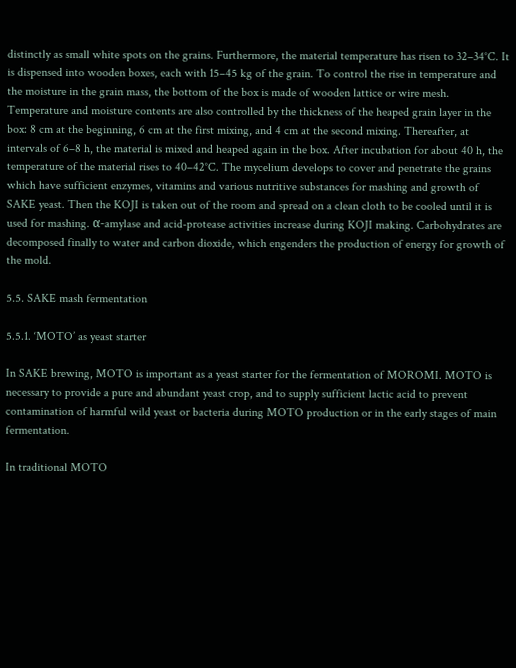distinctly as small white spots on the grains. Furthermore, the material temperature has risen to 32–34°C. It is dispensed into wooden boxes, each with 15–45 kg of the grain. To control the rise in temperature and the moisture in the grain mass, the bottom of the box is made of wooden lattice or wire mesh. Temperature and moisture contents are also controlled by the thickness of the heaped grain layer in the box: 8 cm at the beginning, 6 cm at the first mixing, and 4 cm at the second mixing. Thereafter, at intervals of 6–8 h, the material is mixed and heaped again in the box. After incubation for about 40 h, the temperature of the material rises to 40–42°C. The mycelium develops to cover and penetrate the grains which have sufficient enzymes, vitamins and various nutritive substances for mashing and growth of SAKE yeast. Then the KOJI is taken out of the room and spread on a clean cloth to be cooled until it is used for mashing. α-amylase and acid-protease activities increase during KOJI making. Carbohydrates are decomposed finally to water and carbon dioxide, which engenders the production of energy for growth of the mold.

5.5. SAKE mash fermentation

5.5.1. ‘MOTO’ as yeast starter

In SAKE brewing, MOTO is important as a yeast starter for the fermentation of MOROMI. MOTO is necessary to provide a pure and abundant yeast crop, and to supply sufficient lactic acid to prevent contamination of harmful wild yeast or bacteria during MOTO production or in the early stages of main fermentation.

In traditional MOTO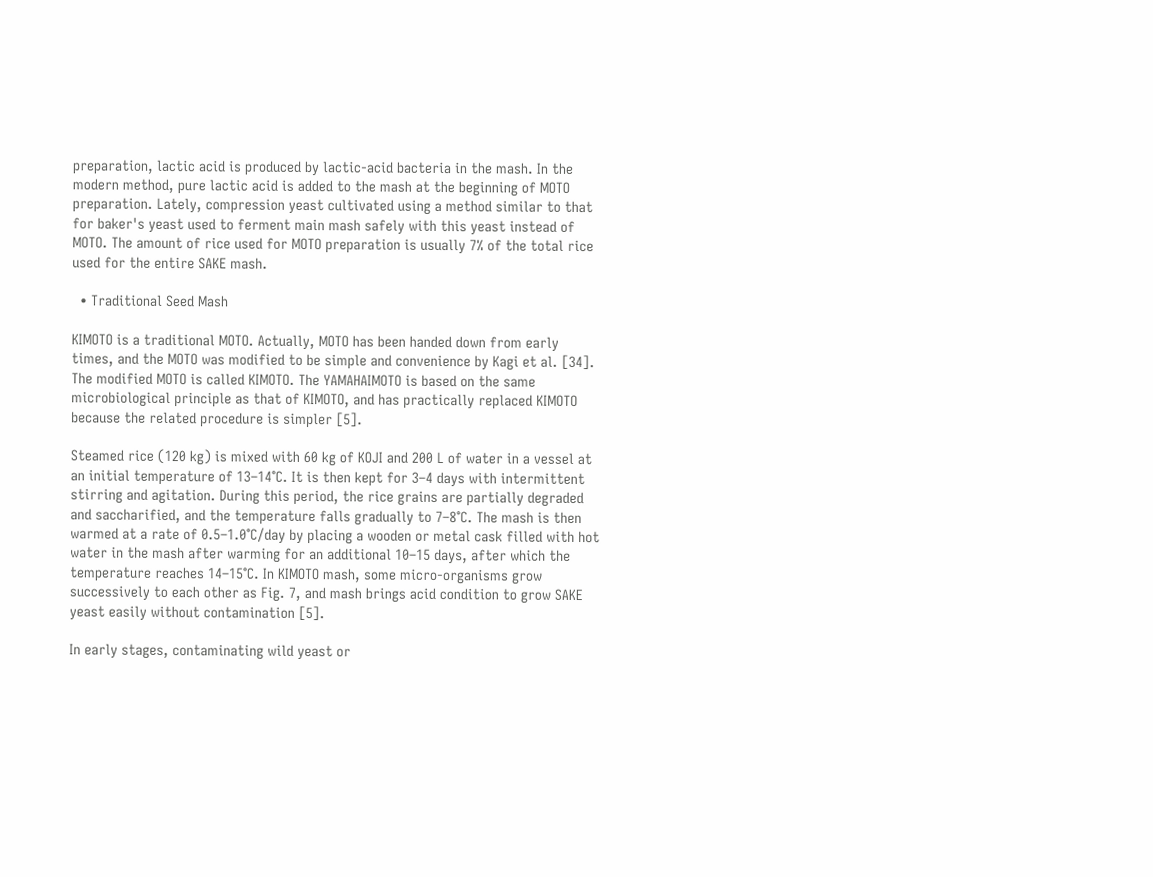preparation, lactic acid is produced by lactic-acid bacteria in the mash. In the modern method, pure lactic acid is added to the mash at the beginning of MOTO preparation. Lately, compression yeast cultivated using a method similar to that for baker's yeast used to ferment main mash safely with this yeast instead of MOTO. The amount of rice used for MOTO preparation is usually 7% of the total rice used for the entire SAKE mash.

  • Traditional Seed Mash

KIMOTO is a traditional MOTO. Actually, MOTO has been handed down from early times, and the MOTO was modified to be simple and convenience by Kagi et al. [34]. The modified MOTO is called KIMOTO. The YAMAHAIMOTO is based on the same microbiological principle as that of KIMOTO, and has practically replaced KIMOTO because the related procedure is simpler [5].

Steamed rice (120 kg) is mixed with 60 kg of KOJI and 200 L of water in a vessel at an initial temperature of 13–14°C. It is then kept for 3–4 days with intermittent stirring and agitation. During this period, the rice grains are partially degraded and saccharified, and the temperature falls gradually to 7–8°C. The mash is then warmed at a rate of 0.5–1.0°C/day by placing a wooden or metal cask filled with hot water in the mash after warming for an additional 10–15 days, after which the temperature reaches 14–15°C. In KIMOTO mash, some micro-organisms grow successively to each other as Fig. 7, and mash brings acid condition to grow SAKE yeast easily without contamination [5].

In early stages, contaminating wild yeast or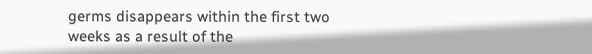germs disappears within the first two weeks as a result of the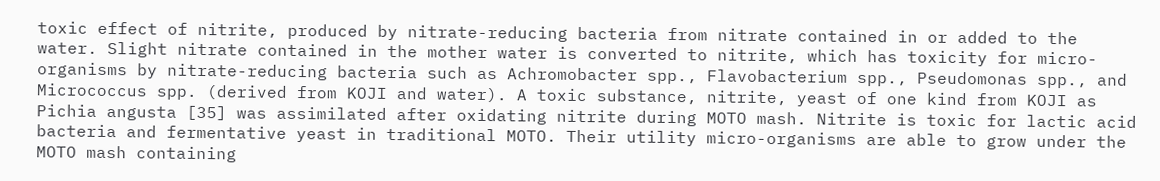toxic effect of nitrite, produced by nitrate-reducing bacteria from nitrate contained in or added to the water. Slight nitrate contained in the mother water is converted to nitrite, which has toxicity for micro-organisms by nitrate-reducing bacteria such as Achromobacter spp., Flavobacterium spp., Pseudomonas spp., and Micrococcus spp. (derived from KOJI and water). A toxic substance, nitrite, yeast of one kind from KOJI as Pichia angusta [35] was assimilated after oxidating nitrite during MOTO mash. Nitrite is toxic for lactic acid bacteria and fermentative yeast in traditional MOTO. Their utility micro-organisms are able to grow under the MOTO mash containing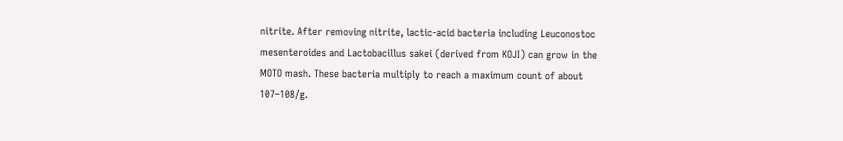nitrite. After removing nitrite, lactic-acid bacteria including Leuconostoc mesenteroides and Lactobacillus sakei (derived from KOJI) can grow in the MOTO mash. These bacteria multiply to reach a maximum count of about 107–108/g.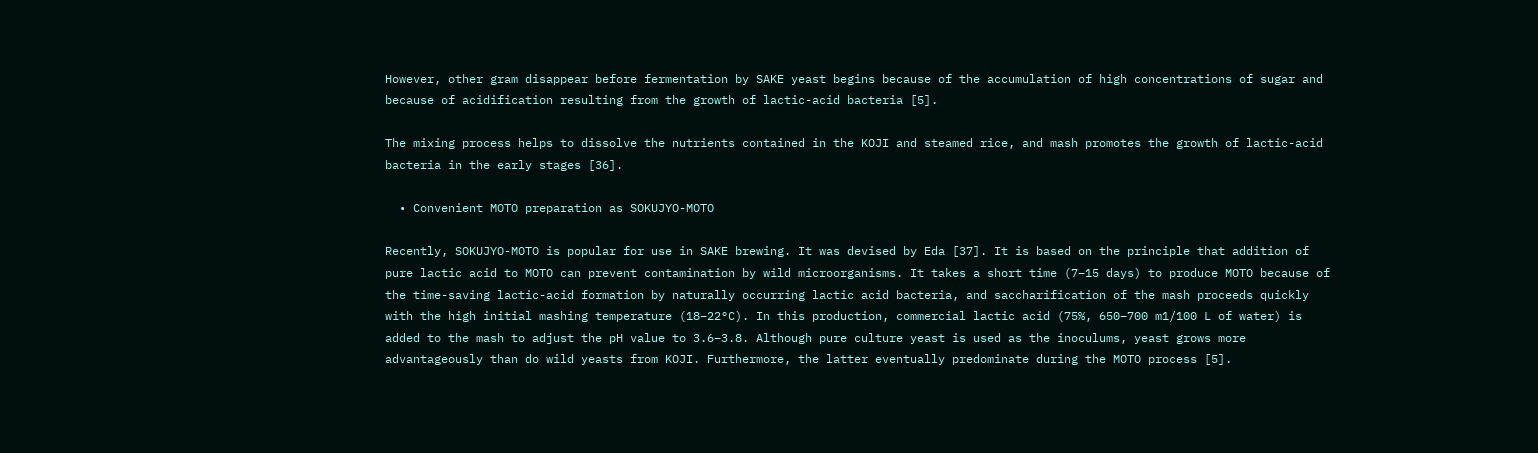However, other gram disappear before fermentation by SAKE yeast begins because of the accumulation of high concentrations of sugar and because of acidification resulting from the growth of lactic-acid bacteria [5].

The mixing process helps to dissolve the nutrients contained in the KOJI and steamed rice, and mash promotes the growth of lactic-acid bacteria in the early stages [36].

  • Convenient MOTO preparation as SOKUJYO-MOTO

Recently, SOKUJYO-MOTO is popular for use in SAKE brewing. It was devised by Eda [37]. It is based on the principle that addition of pure lactic acid to MOTO can prevent contamination by wild microorganisms. It takes a short time (7–15 days) to produce MOTO because of the time-saving lactic-acid formation by naturally occurring lactic acid bacteria, and saccharification of the mash proceeds quickly with the high initial mashing temperature (18–22°C). In this production, commercial lactic acid (75%, 650–700 m1/100 L of water) is added to the mash to adjust the pH value to 3.6–3.8. Although pure culture yeast is used as the inoculums, yeast grows more advantageously than do wild yeasts from KOJI. Furthermore, the latter eventually predominate during the MOTO process [5].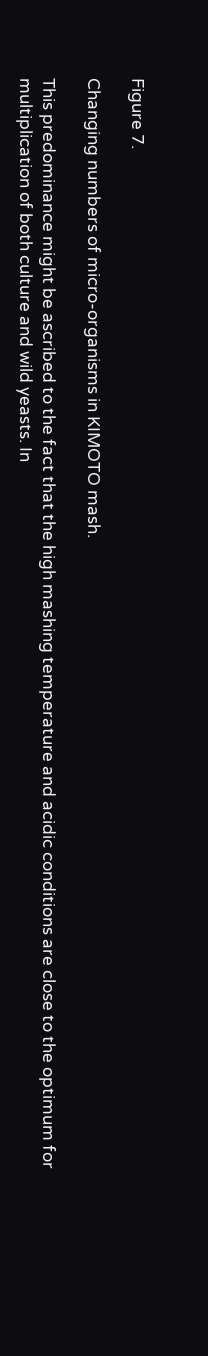Figure 7.

Changing numbers of micro-organisms in KIMOTO mash.

This predominance might be ascribed to the fact that the high mashing temperature and acidic conditions are close to the optimum for multiplication of both culture and wild yeasts. In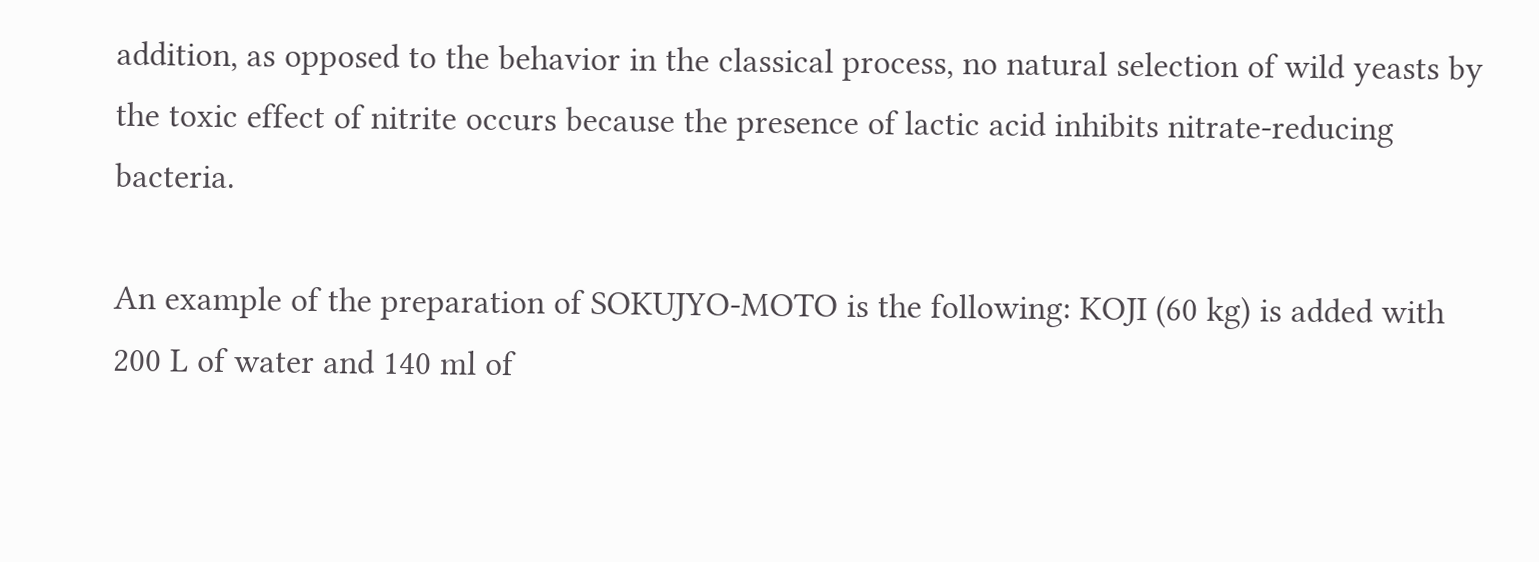addition, as opposed to the behavior in the classical process, no natural selection of wild yeasts by the toxic effect of nitrite occurs because the presence of lactic acid inhibits nitrate-reducing bacteria.

An example of the preparation of SOKUJYO-MOTO is the following: KOJI (60 kg) is added with 200 L of water and 140 ml of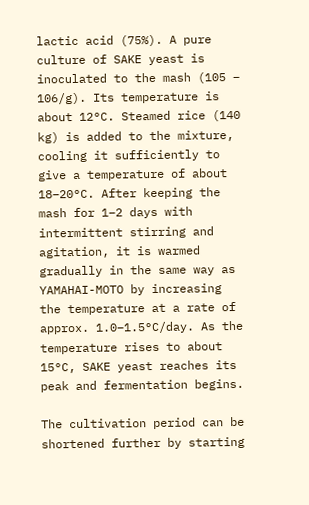lactic acid (75%). A pure culture of SAKE yeast is inoculated to the mash (105 – 106/g). Its temperature is about 12°C. Steamed rice (140 kg) is added to the mixture, cooling it sufficiently to give a temperature of about 18–20°C. After keeping the mash for 1–2 days with intermittent stirring and agitation, it is warmed gradually in the same way as YAMAHAI-MOTO by increasing the temperature at a rate of approx. 1.0–1.5°C/day. As the temperature rises to about 15°C, SAKE yeast reaches its peak and fermentation begins.

The cultivation period can be shortened further by starting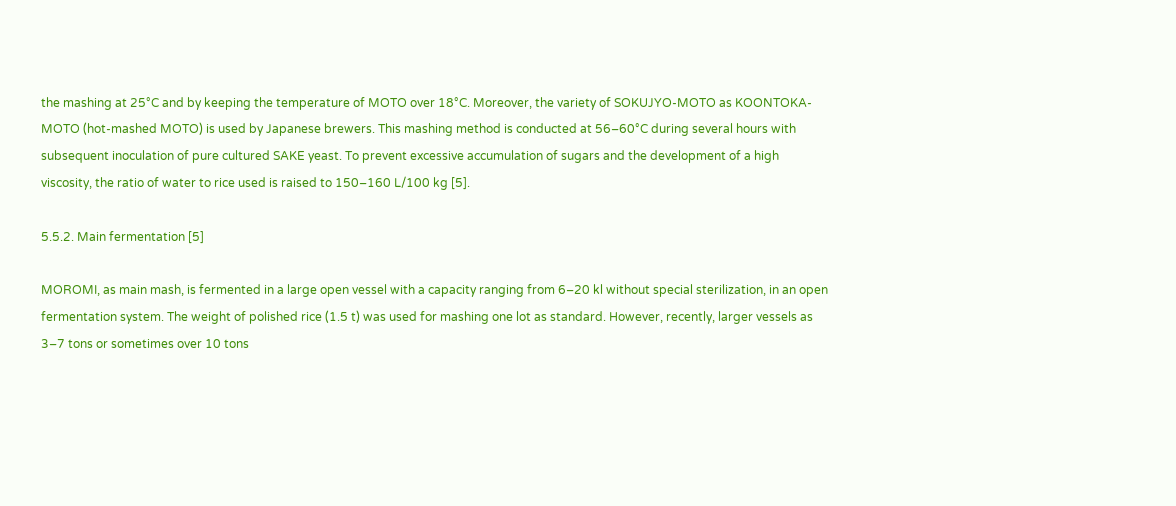the mashing at 25°C and by keeping the temperature of MOTO over 18°C. Moreover, the variety of SOKUJYO-MOTO as KOONTOKA-MOTO (hot-mashed MOTO) is used by Japanese brewers. This mashing method is conducted at 56–60°C during several hours with subsequent inoculation of pure cultured SAKE yeast. To prevent excessive accumulation of sugars and the development of a high viscosity, the ratio of water to rice used is raised to 150–160 L/100 kg [5].

5.5.2. Main fermentation [5]

MOROMI, as main mash, is fermented in a large open vessel with a capacity ranging from 6–20 kl without special sterilization, in an open fermentation system. The weight of polished rice (1.5 t) was used for mashing one lot as standard. However, recently, larger vessels as 3–7 tons or sometimes over 10 tons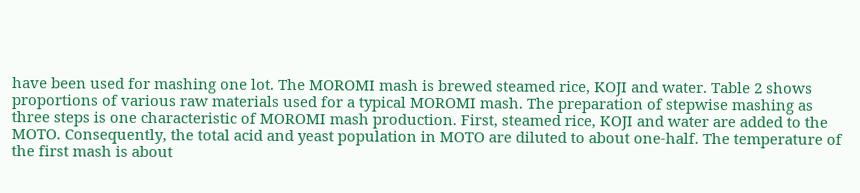have been used for mashing one lot. The MOROMI mash is brewed steamed rice, KOJI and water. Table 2 shows proportions of various raw materials used for a typical MOROMI mash. The preparation of stepwise mashing as three steps is one characteristic of MOROMI mash production. First, steamed rice, KOJI and water are added to the MOTO. Consequently, the total acid and yeast population in MOTO are diluted to about one-half. The temperature of the first mash is about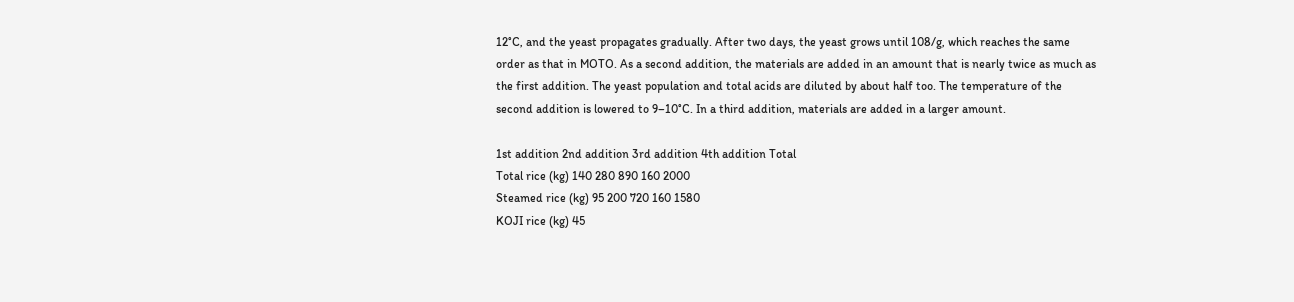12°C, and the yeast propagates gradually. After two days, the yeast grows until 108/g, which reaches the same order as that in MOTO. As a second addition, the materials are added in an amount that is nearly twice as much as the first addition. The yeast population and total acids are diluted by about half too. The temperature of the second addition is lowered to 9–10°C. In a third addition, materials are added in a larger amount.

1st addition 2nd addition 3rd addition 4th addition Total
Total rice (kg) 140 280 890 160 2000
Steamed rice (kg) 95 200 720 160 1580
KOJI rice (kg) 45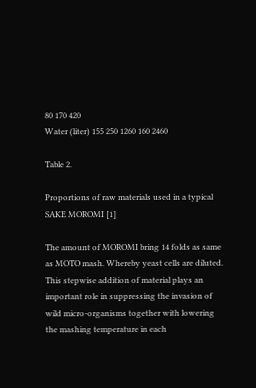80 170 420
Water (liter) 155 250 1260 160 2460

Table 2.

Proportions of raw materials used in a typical SAKE MOROMI [1]

The amount of MOROMI bring 14 folds as same as MOTO mash. Whereby yeast cells are diluted. This stepwise addition of material plays an important role in suppressing the invasion of wild micro-organisms together with lowering the mashing temperature in each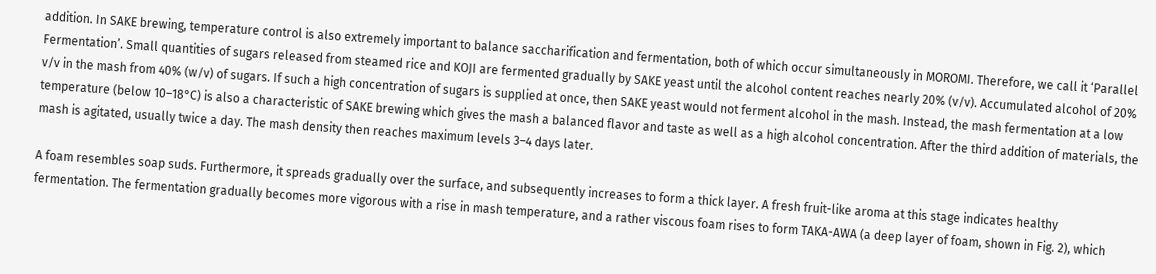addition. In SAKE brewing, temperature control is also extremely important to balance saccharification and fermentation, both of which occur simultaneously in MOROMI. Therefore, we call it ‘Parallel Fermentation’. Small quantities of sugars released from steamed rice and KOJI are fermented gradually by SAKE yeast until the alcohol content reaches nearly 20% (v/v). Accumulated alcohol of 20% v/v in the mash from 40% (w/v) of sugars. If such a high concentration of sugars is supplied at once, then SAKE yeast would not ferment alcohol in the mash. Instead, the mash fermentation at a low temperature (below 10–18°C) is also a characteristic of SAKE brewing which gives the mash a balanced flavor and taste as well as a high alcohol concentration. After the third addition of materials, the mash is agitated, usually twice a day. The mash density then reaches maximum levels 3–4 days later.

A foam resembles soap suds. Furthermore, it spreads gradually over the surface, and subsequently increases to form a thick layer. A fresh fruit-like aroma at this stage indicates healthy fermentation. The fermentation gradually becomes more vigorous with a rise in mash temperature, and a rather viscous foam rises to form TAKA-AWA (a deep layer of foam, shown in Fig. 2), which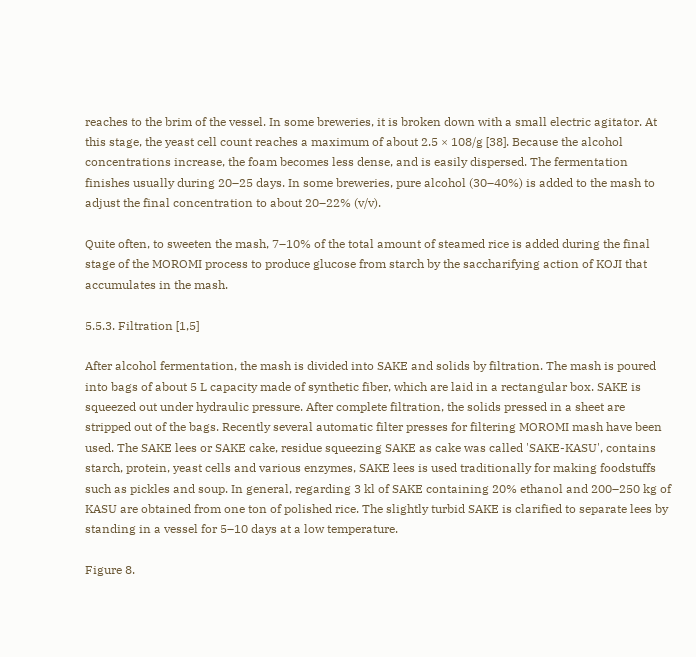reaches to the brim of the vessel. In some breweries, it is broken down with a small electric agitator. At this stage, the yeast cell count reaches a maximum of about 2.5 × 108/g [38]. Because the alcohol concentrations increase, the foam becomes less dense, and is easily dispersed. The fermentation finishes usually during 20–25 days. In some breweries, pure alcohol (30–40%) is added to the mash to adjust the final concentration to about 20–22% (v/v).

Quite often, to sweeten the mash, 7–10% of the total amount of steamed rice is added during the final stage of the MOROMI process to produce glucose from starch by the saccharifying action of KOJI that accumulates in the mash.

5.5.3. Filtration [1,5]

After alcohol fermentation, the mash is divided into SAKE and solids by filtration. The mash is poured into bags of about 5 L capacity made of synthetic fiber, which are laid in a rectangular box. SAKE is squeezed out under hydraulic pressure. After complete filtration, the solids pressed in a sheet are stripped out of the bags. Recently several automatic filter presses for filtering MOROMI mash have been used. The SAKE lees or SAKE cake, residue squeezing SAKE as cake was called 'SAKE-KASU', contains starch, protein, yeast cells and various enzymes, SAKE lees is used traditionally for making foodstuffs such as pickles and soup. In general, regarding 3 kl of SAKE containing 20% ethanol and 200–250 kg of KASU are obtained from one ton of polished rice. The slightly turbid SAKE is clarified to separate lees by standing in a vessel for 5–10 days at a low temperature.

Figure 8.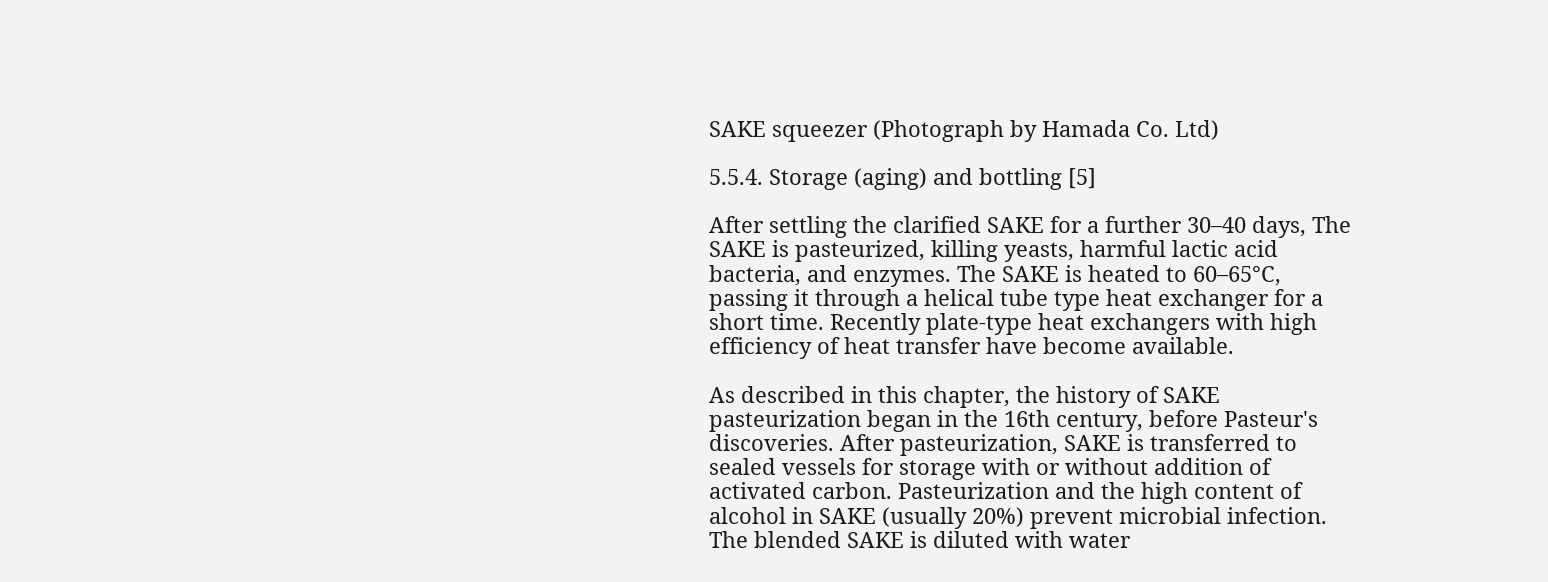SAKE squeezer (Photograph by Hamada Co. Ltd)

5.5.4. Storage (aging) and bottling [5]

After settling the clarified SAKE for a further 30–40 days, The SAKE is pasteurized, killing yeasts, harmful lactic acid bacteria, and enzymes. The SAKE is heated to 60–65°C, passing it through a helical tube type heat exchanger for a short time. Recently plate-type heat exchangers with high efficiency of heat transfer have become available.

As described in this chapter, the history of SAKE pasteurization began in the 16th century, before Pasteur's discoveries. After pasteurization, SAKE is transferred to sealed vessels for storage with or without addition of activated carbon. Pasteurization and the high content of alcohol in SAKE (usually 20%) prevent microbial infection. The blended SAKE is diluted with water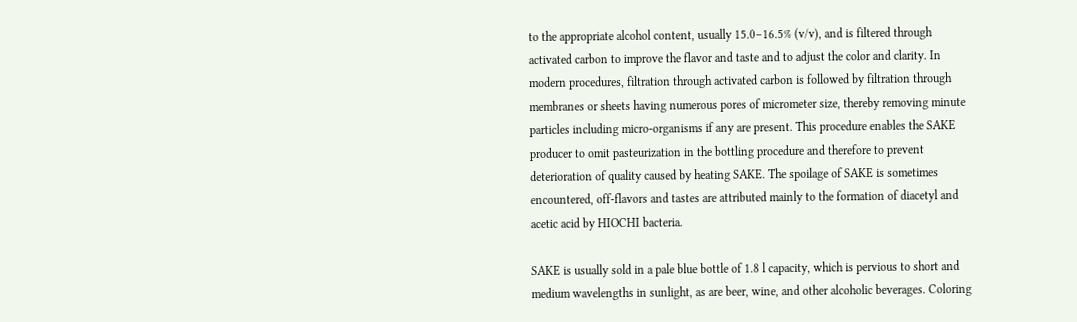to the appropriate alcohol content, usually 15.0–16.5% (v/v), and is filtered through activated carbon to improve the flavor and taste and to adjust the color and clarity. In modern procedures, filtration through activated carbon is followed by filtration through membranes or sheets having numerous pores of micrometer size, thereby removing minute particles including micro-organisms if any are present. This procedure enables the SAKE producer to omit pasteurization in the bottling procedure and therefore to prevent deterioration of quality caused by heating SAKE. The spoilage of SAKE is sometimes encountered, off-flavors and tastes are attributed mainly to the formation of diacetyl and acetic acid by HIOCHI bacteria.

SAKE is usually sold in a pale blue bottle of 1.8 l capacity, which is pervious to short and medium wavelengths in sunlight, as are beer, wine, and other alcoholic beverages. Coloring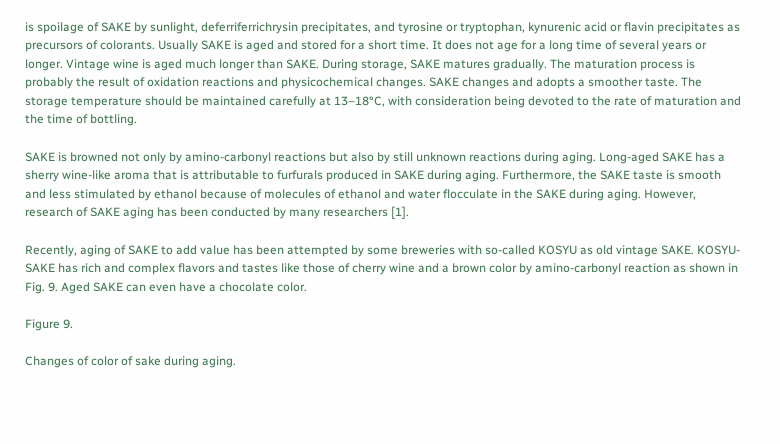is spoilage of SAKE by sunlight, deferriferrichrysin precipitates, and tyrosine or tryptophan, kynurenic acid or flavin precipitates as precursors of colorants. Usually SAKE is aged and stored for a short time. It does not age for a long time of several years or longer. Vintage wine is aged much longer than SAKE. During storage, SAKE matures gradually. The maturation process is probably the result of oxidation reactions and physicochemical changes. SAKE changes and adopts a smoother taste. The storage temperature should be maintained carefully at 13–18°C, with consideration being devoted to the rate of maturation and the time of bottling.

SAKE is browned not only by amino-carbonyl reactions but also by still unknown reactions during aging. Long-aged SAKE has a sherry wine-like aroma that is attributable to furfurals produced in SAKE during aging. Furthermore, the SAKE taste is smooth and less stimulated by ethanol because of molecules of ethanol and water flocculate in the SAKE during aging. However, research of SAKE aging has been conducted by many researchers [1].

Recently, aging of SAKE to add value has been attempted by some breweries with so-called KOSYU as old vintage SAKE. KOSYU-SAKE has rich and complex flavors and tastes like those of cherry wine and a brown color by amino-carbonyl reaction as shown in Fig. 9. Aged SAKE can even have a chocolate color.

Figure 9.

Changes of color of sake during aging.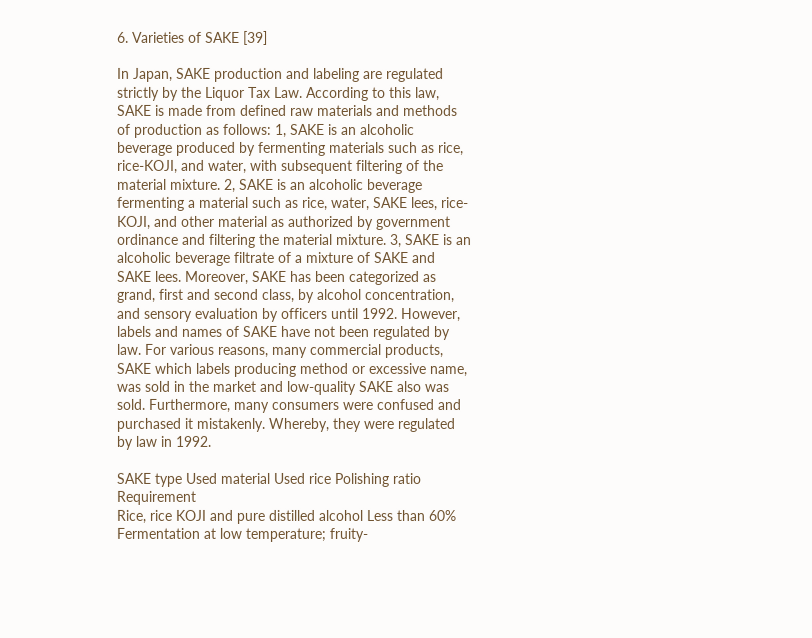6. Varieties of SAKE [39]

In Japan, SAKE production and labeling are regulated strictly by the Liquor Tax Law. According to this law, SAKE is made from defined raw materials and methods of production as follows: 1, SAKE is an alcoholic beverage produced by fermenting materials such as rice, rice-KOJI, and water, with subsequent filtering of the material mixture. 2, SAKE is an alcoholic beverage fermenting a material such as rice, water, SAKE lees, rice-KOJI, and other material as authorized by government ordinance and filtering the material mixture. 3, SAKE is an alcoholic beverage filtrate of a mixture of SAKE and SAKE lees. Moreover, SAKE has been categorized as grand, first and second class, by alcohol concentration, and sensory evaluation by officers until 1992. However, labels and names of SAKE have not been regulated by law. For various reasons, many commercial products, SAKE which labels producing method or excessive name, was sold in the market and low-quality SAKE also was sold. Furthermore, many consumers were confused and purchased it mistakenly. Whereby, they were regulated by law in 1992.

SAKE type Used material Used rice Polishing ratio Requirement
Rice, rice KOJI and pure distilled alcohol Less than 60% Fermentation at low temperature; fruity-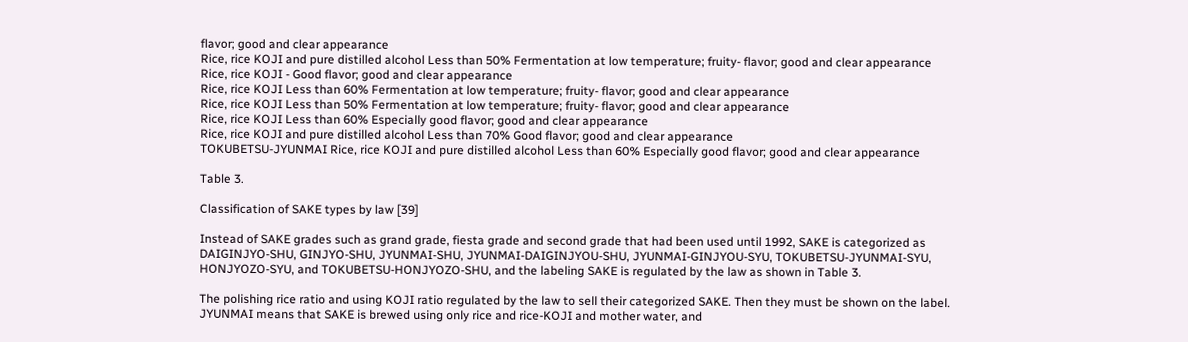flavor; good and clear appearance
Rice, rice KOJI and pure distilled alcohol Less than 50% Fermentation at low temperature; fruity- flavor; good and clear appearance
Rice, rice KOJI - Good flavor; good and clear appearance
Rice, rice KOJI Less than 60% Fermentation at low temperature; fruity- flavor; good and clear appearance
Rice, rice KOJI Less than 50% Fermentation at low temperature; fruity- flavor; good and clear appearance
Rice, rice KOJI Less than 60% Especially good flavor; good and clear appearance
Rice, rice KOJI and pure distilled alcohol Less than 70% Good flavor; good and clear appearance
TOKUBETSU-JYUNMAI Rice, rice KOJI and pure distilled alcohol Less than 60% Especially good flavor; good and clear appearance

Table 3.

Classification of SAKE types by law [39]

Instead of SAKE grades such as grand grade, fiesta grade and second grade that had been used until 1992, SAKE is categorized as DAIGINJYO-SHU, GINJYO-SHU, JYUNMAI-SHU, JYUNMAI-DAIGINJYOU-SHU, JYUNMAI-GINJYOU-SYU, TOKUBETSU-JYUNMAI-SYU, HONJYOZO-SYU, and TOKUBETSU-HONJYOZO-SHU, and the labeling SAKE is regulated by the law as shown in Table 3.

The polishing rice ratio and using KOJI ratio regulated by the law to sell their categorized SAKE. Then they must be shown on the label. JYUNMAI means that SAKE is brewed using only rice and rice-KOJI and mother water, and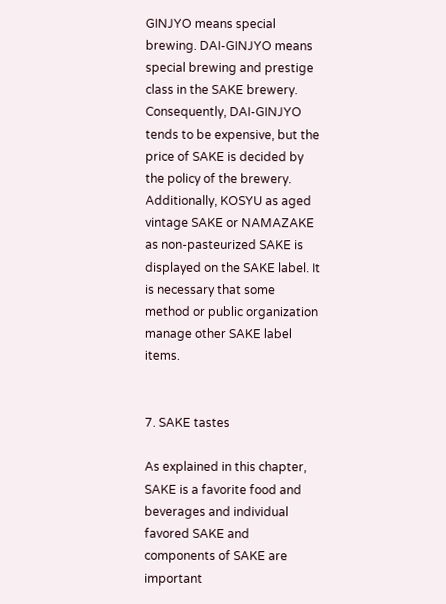GINJYO means special brewing. DAI-GINJYO means special brewing and prestige class in the SAKE brewery. Consequently, DAI-GINJYO tends to be expensive, but the price of SAKE is decided by the policy of the brewery. Additionally, KOSYU as aged vintage SAKE or NAMAZAKE as non-pasteurized SAKE is displayed on the SAKE label. It is necessary that some method or public organization manage other SAKE label items.


7. SAKE tastes

As explained in this chapter, SAKE is a favorite food and beverages and individual favored SAKE and components of SAKE are important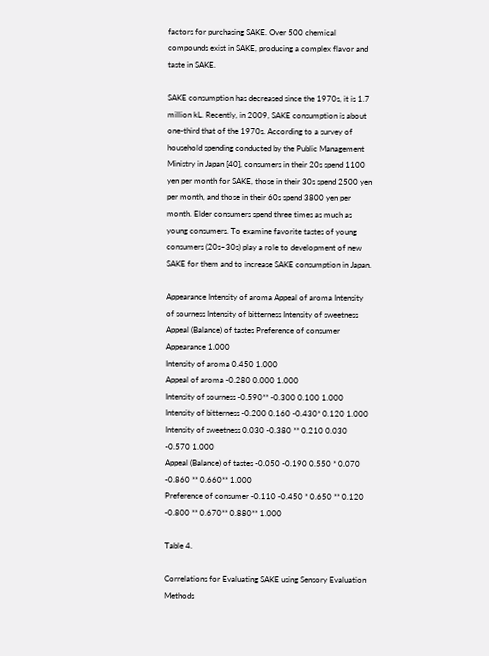factors for purchasing SAKE. Over 500 chemical compounds exist in SAKE, producing a complex flavor and taste in SAKE.

SAKE consumption has decreased since the 1970s, it is 1.7 million kL. Recently, in 2009, SAKE consumption is about one-third that of the 1970s. According to a survey of household spending conducted by the Public Management Ministry in Japan [40], consumers in their 20s spend 1100 yen per month for SAKE, those in their 30s spend 2500 yen per month, and those in their 60s spend 3800 yen per month. Elder consumers spend three times as much as young consumers. To examine favorite tastes of young consumers (20s–30s) play a role to development of new SAKE for them and to increase SAKE consumption in Japan.

Appearance Intensity of aroma Appeal of aroma Intensity of sourness Intensity of bitterness Intensity of sweetness Appeal (Balance) of tastes Preference of consumer
Appearance 1.000
Intensity of aroma 0.450 1.000
Appeal of aroma -0.280 0.000 1.000
Intensity of sourness -0.590** -0.300 0.100 1.000
Intensity of bitterness -0.200 0.160 -0.430* 0.120 1.000
Intensity of sweetness 0.030 -0.380 ** 0.210 0.030 -0.570 1.000
Appeal (Balance) of tastes -0.050 -0.190 0.550 * 0.070 -0.860 ** 0.660** 1.000
Preference of consumer -0.110 -0.450 * 0.650 ** 0.120 -0.800 ** 0.670** 0.880** 1.000

Table 4.

Correlations for Evaluating SAKE using Sensory Evaluation Methods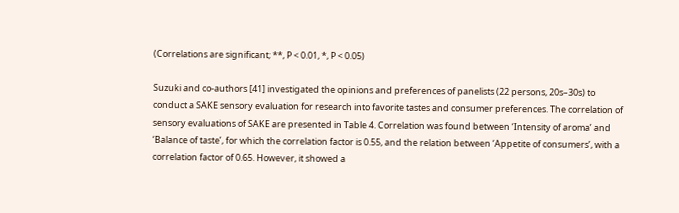(Correlations are significant; **, P < 0.01, *, P < 0.05)

Suzuki and co-authors [41] investigated the opinions and preferences of panelists (22 persons, 20s–30s) to conduct a SAKE sensory evaluation for research into favorite tastes and consumer preferences. The correlation of sensory evaluations of SAKE are presented in Table 4. Correlation was found between ‘Intensity of aroma’ and ‘Balance of taste’, for which the correlation factor is 0.55, and the relation between ‘Appetite of consumers’, with a correlation factor of 0.65. However, it showed a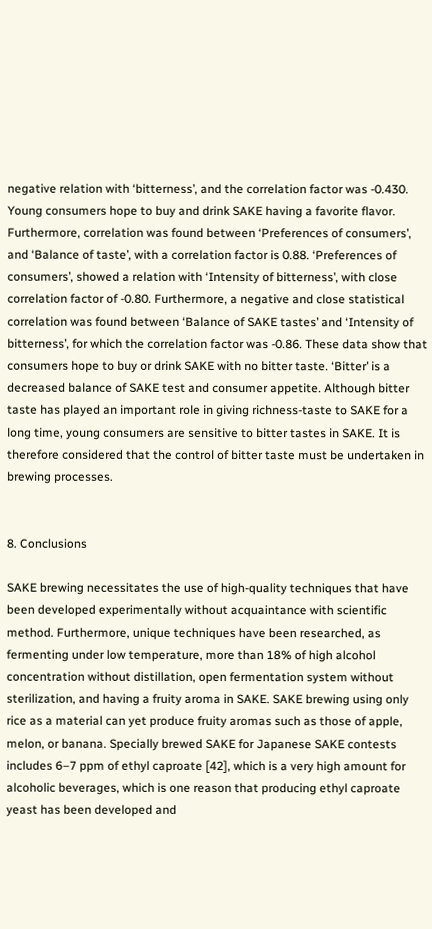negative relation with ‘bitterness’, and the correlation factor was -0.430. Young consumers hope to buy and drink SAKE having a favorite flavor. Furthermore, correlation was found between ‘Preferences of consumers’, and ‘Balance of taste’, with a correlation factor is 0.88. ‘Preferences of consumers’, showed a relation with ‘Intensity of bitterness’, with close correlation factor of -0.80. Furthermore, a negative and close statistical correlation was found between ‘Balance of SAKE tastes’ and ‘Intensity of bitterness’, for which the correlation factor was -0.86. These data show that consumers hope to buy or drink SAKE with no bitter taste. ‘Bitter’ is a decreased balance of SAKE test and consumer appetite. Although bitter taste has played an important role in giving richness-taste to SAKE for a long time, young consumers are sensitive to bitter tastes in SAKE. It is therefore considered that the control of bitter taste must be undertaken in brewing processes.


8. Conclusions

SAKE brewing necessitates the use of high-quality techniques that have been developed experimentally without acquaintance with scientific method. Furthermore, unique techniques have been researched, as fermenting under low temperature, more than 18% of high alcohol concentration without distillation, open fermentation system without sterilization, and having a fruity aroma in SAKE. SAKE brewing using only rice as a material can yet produce fruity aromas such as those of apple, melon, or banana. Specially brewed SAKE for Japanese SAKE contests includes 6–7 ppm of ethyl caproate [42], which is a very high amount for alcoholic beverages, which is one reason that producing ethyl caproate yeast has been developed and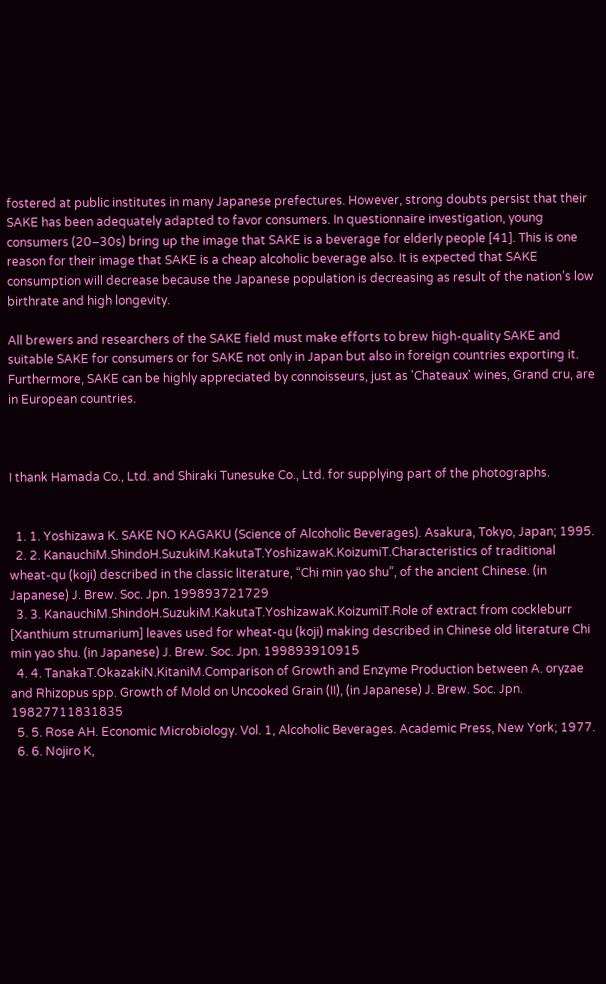fostered at public institutes in many Japanese prefectures. However, strong doubts persist that their SAKE has been adequately adapted to favor consumers. In questionnaire investigation, young consumers (20–30s) bring up the image that SAKE is a beverage for elderly people [41]. This is one reason for their image that SAKE is a cheap alcoholic beverage also. It is expected that SAKE consumption will decrease because the Japanese population is decreasing as result of the nation’s low birthrate and high longevity.

All brewers and researchers of the SAKE field must make efforts to brew high-quality SAKE and suitable SAKE for consumers or for SAKE not only in Japan but also in foreign countries exporting it. Furthermore, SAKE can be highly appreciated by connoisseurs, just as 'Chateaux' wines, Grand cru, are in European countries.



I thank Hamada Co., Ltd. and Shiraki Tunesuke Co., Ltd. for supplying part of the photographs.


  1. 1. Yoshizawa K. SAKE NO KAGAKU (Science of Alcoholic Beverages). Asakura, Tokyo, Japan; 1995.
  2. 2. KanauchiM.ShindoH.SuzukiM.KakutaT.YoshizawaK.KoizumiT.Characteristics of traditional wheat-qu (koji) described in the classic literature, “Chi min yao shu”, of the ancient Chinese. (in Japanese) J. Brew. Soc. Jpn. 199893721729
  3. 3. KanauchiM.ShindoH.SuzukiM.KakutaT.YoshizawaK.KoizumiT.Role of extract from cockleburr [Xanthium strumarium] leaves used for wheat-qu (koji) making described in Chinese old literature Chi min yao shu. (in Japanese) J. Brew. Soc. Jpn. 199893910915
  4. 4. TanakaT.OkazakiN.KitaniM.Comparison of Growth and Enzyme Production between A. oryzae and Rhizopus spp. Growth of Mold on Uncooked Grain (II), (in Japanese) J. Brew. Soc. Jpn. 19827711831835
  5. 5. Rose AH. Economic Microbiology. Vol. 1, Alcoholic Beverages. Academic Press, New York; 1977.
  6. 6. Nojiro K,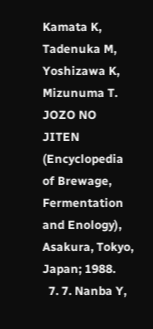Kamata K, Tadenuka M, Yoshizawa K, Mizunuma T. JOZO NO JITEN (Encyclopedia of Brewage, Fermentation and Enology), Asakura, Tokyo, Japan; 1988.
  7. 7. Nanba Y,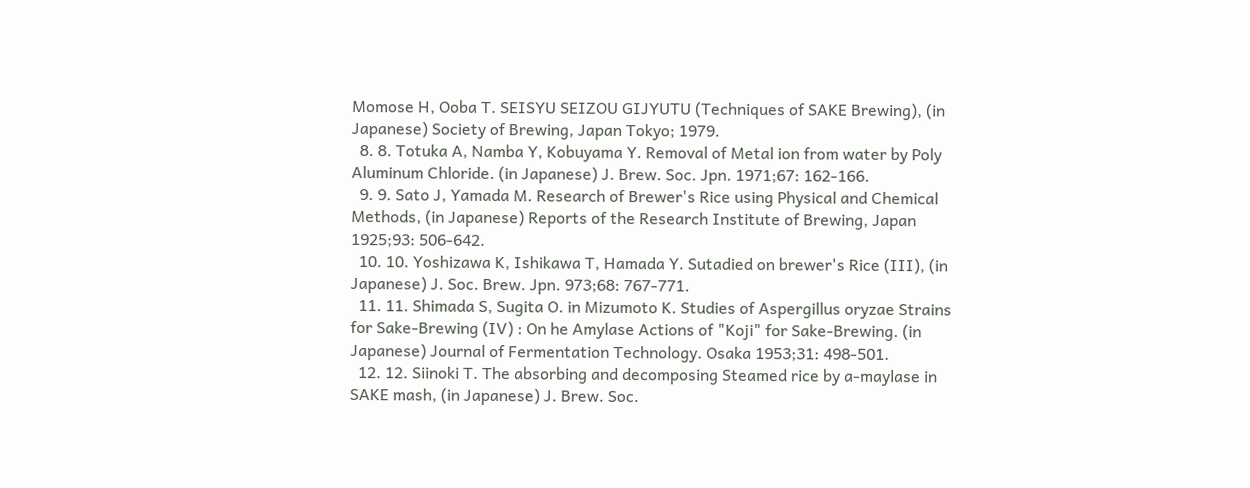Momose H, Ooba T. SEISYU SEIZOU GIJYUTU (Techniques of SAKE Brewing), (in Japanese) Society of Brewing, Japan Tokyo; 1979.
  8. 8. Totuka A, Namba Y, Kobuyama Y. Removal of Metal ion from water by Poly Aluminum Chloride. (in Japanese) J. Brew. Soc. Jpn. 1971;67: 162-166.
  9. 9. Sato J, Yamada M. Research of Brewer's Rice using Physical and Chemical Methods, (in Japanese) Reports of the Research Institute of Brewing, Japan 1925;93: 506-642.
  10. 10. Yoshizawa K, Ishikawa T, Hamada Y. Sutadied on brewer's Rice (III), (in Japanese) J. Soc. Brew. Jpn. 973;68: 767-771.
  11. 11. Shimada S, Sugita O. in Mizumoto K. Studies of Aspergillus oryzae Strains for Sake-Brewing (IV) : On he Amylase Actions of "Koji" for Sake-Brewing. (in Japanese) Journal of Fermentation Technology. Osaka 1953;31: 498-501.
  12. 12. Siinoki T. The absorbing and decomposing Steamed rice by a-maylase in SAKE mash, (in Japanese) J. Brew. Soc.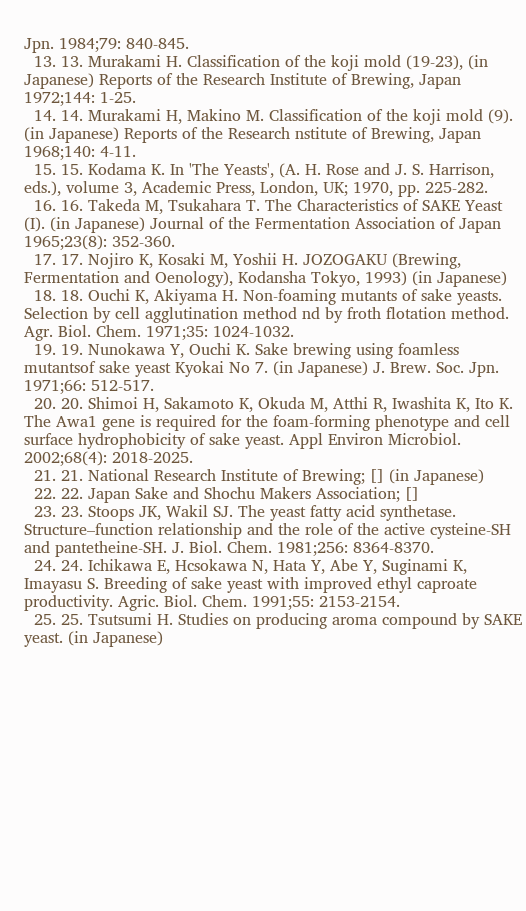Jpn. 1984;79: 840-845.
  13. 13. Murakami H. Classification of the koji mold (19-23), (in Japanese) Reports of the Research Institute of Brewing, Japan 1972;144: 1-25.
  14. 14. Murakami H, Makino M. Classification of the koji mold (9). (in Japanese) Reports of the Research nstitute of Brewing, Japan 1968;140: 4-11.
  15. 15. Kodama K. In 'The Yeasts', (A. H. Rose and J. S. Harrison, eds.), volume 3, Academic Press, London, UK; 1970, pp. 225-282.
  16. 16. Takeda M, Tsukahara T. The Characteristics of SAKE Yeast (I). (in Japanese) Journal of the Fermentation Association of Japan 1965;23(8): 352-360.
  17. 17. Nojiro K, Kosaki M, Yoshii H. JOZOGAKU (Brewing, Fermentation and Oenology), Kodansha Tokyo, 1993) (in Japanese)
  18. 18. Ouchi K, Akiyama H. Non-foaming mutants of sake yeasts. Selection by cell agglutination method nd by froth flotation method. Agr. Biol. Chem. 1971;35: 1024-1032.
  19. 19. Nunokawa Y, Ouchi K. Sake brewing using foamless mutantsof sake yeast Kyokai No 7. (in Japanese) J. Brew. Soc. Jpn. 1971;66: 512-517.
  20. 20. Shimoi H, Sakamoto K, Okuda M, Atthi R, Iwashita K, Ito K. The Awa1 gene is required for the foam-forming phenotype and cell surface hydrophobicity of sake yeast. Appl Environ Microbiol. 2002;68(4): 2018-2025.
  21. 21. National Research Institute of Brewing; [] (in Japanese)
  22. 22. Japan Sake and Shochu Makers Association; []
  23. 23. Stoops JK, Wakil SJ. The yeast fatty acid synthetase. Structure–function relationship and the role of the active cysteine-SH and pantetheine-SH. J. Biol. Chem. 1981;256: 8364-8370.
  24. 24. Ichikawa E, Hcsokawa N, Hata Y, Abe Y, Suginami K, Imayasu S. Breeding of sake yeast with improved ethyl caproate productivity. Agric. Biol. Chem. 1991;55: 2153-2154.
  25. 25. Tsutsumi H. Studies on producing aroma compound by SAKE yeast. (in Japanese)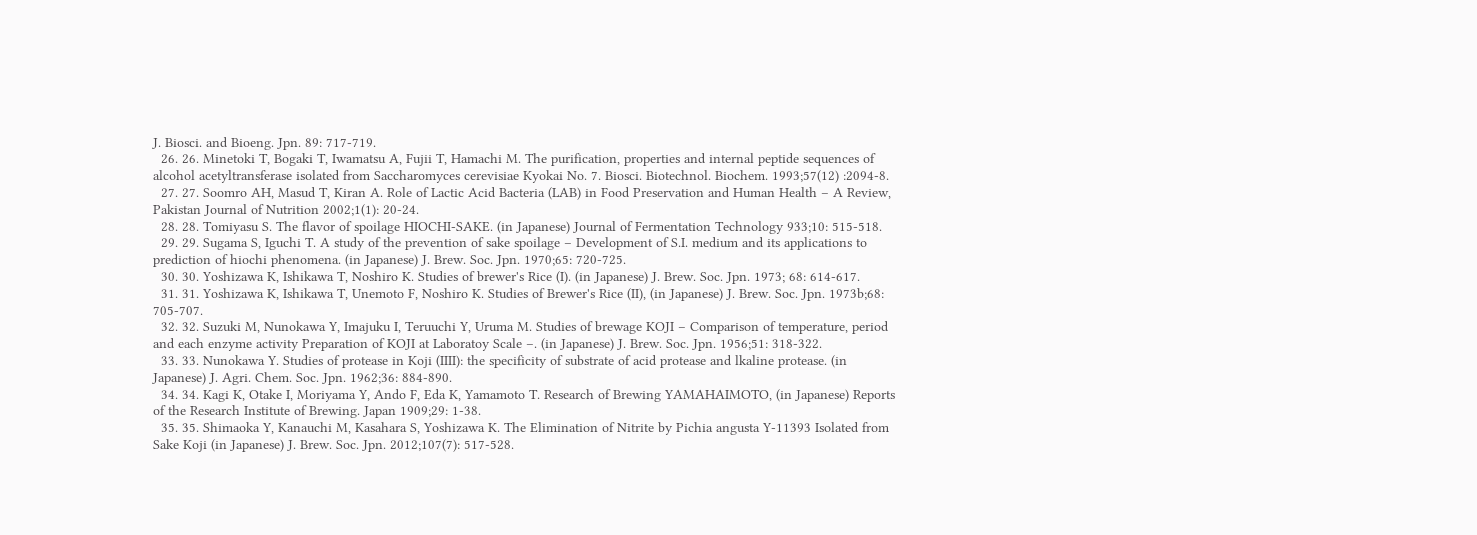J. Biosci. and Bioeng. Jpn. 89: 717-719.
  26. 26. Minetoki T, Bogaki T, Iwamatsu A, Fujii T, Hamachi M. The purification, properties and internal peptide sequences of alcohol acetyltransferase isolated from Saccharomyces cerevisiae Kyokai No. 7. Biosci. Biotechnol. Biochem. 1993;57(12) :2094-8.
  27. 27. Soomro AH, Masud T, Kiran A. Role of Lactic Acid Bacteria (LAB) in Food Preservation and Human Health – A Review, Pakistan Journal of Nutrition 2002;1(1): 20-24.
  28. 28. Tomiyasu S. The flavor of spoilage HIOCHI-SAKE. (in Japanese) Journal of Fermentation Technology 933;10: 515-518.
  29. 29. Sugama S, Iguchi T. A study of the prevention of sake spoilage – Development of S.I. medium and its applications to prediction of hiochi phenomena. (in Japanese) J. Brew. Soc. Jpn. 1970;65: 720-725.
  30. 30. Yoshizawa K, Ishikawa T, Noshiro K. Studies of brewer's Rice (I). (in Japanese) J. Brew. Soc. Jpn. 1973; 68: 614-617.
  31. 31. Yoshizawa K, Ishikawa T, Unemoto F, Noshiro K. Studies of Brewer's Rice (II), (in Japanese) J. Brew. Soc. Jpn. 1973b;68: 705-707.
  32. 32. Suzuki M, Nunokawa Y, Imajuku I, Teruuchi Y, Uruma M. Studies of brewage KOJI – Comparison of temperature, period and each enzyme activity Preparation of KOJI at Laboratoy Scale –. (in Japanese) J. Brew. Soc. Jpn. 1956;51: 318-322.
  33. 33. Nunokawa Y. Studies of protease in Koji (IIII): the specificity of substrate of acid protease and lkaline protease. (in Japanese) J. Agri. Chem. Soc. Jpn. 1962;36: 884-890.
  34. 34. Kagi K, Otake I, Moriyama Y, Ando F, Eda K, Yamamoto T. Research of Brewing YAMAHAIMOTO, (in Japanese) Reports of the Research Institute of Brewing. Japan 1909;29: 1-38.
  35. 35. Shimaoka Y, Kanauchi M, Kasahara S, Yoshizawa K. The Elimination of Nitrite by Pichia angusta Y-11393 Isolated from Sake Koji (in Japanese) J. Brew. Soc. Jpn. 2012;107(7): 517-528.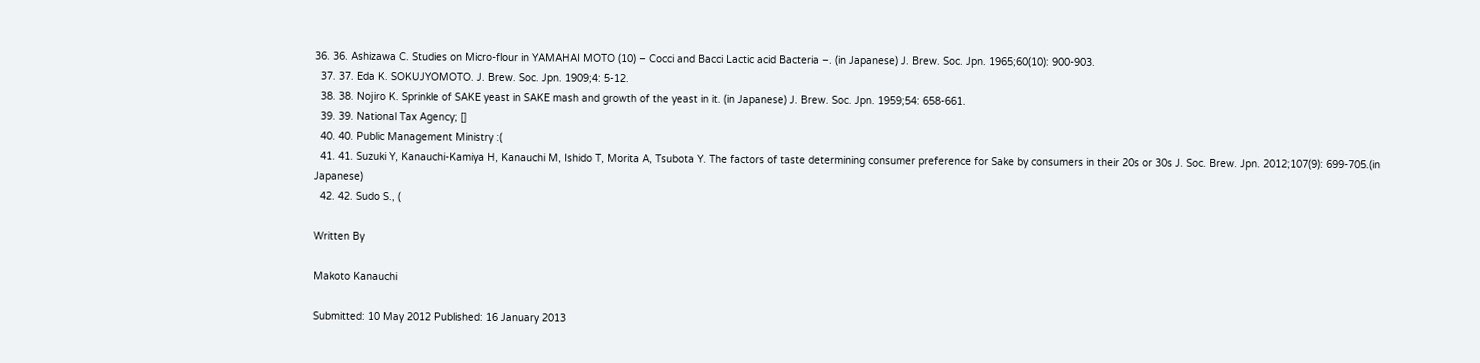36. 36. Ashizawa C. Studies on Micro-flour in YAMAHAI MOTO (10) – Cocci and Bacci Lactic acid Bacteria –. (in Japanese) J. Brew. Soc. Jpn. 1965;60(10): 900-903.
  37. 37. Eda K. SOKUJYOMOTO. J. Brew. Soc. Jpn. 1909;4: 5-12.
  38. 38. Nojiro K. Sprinkle of SAKE yeast in SAKE mash and growth of the yeast in it. (in Japanese) J. Brew. Soc. Jpn. 1959;54: 658-661.
  39. 39. National Tax Agency; []
  40. 40. Public Management Ministry :(
  41. 41. Suzuki Y, Kanauchi-Kamiya H, Kanauchi M, Ishido T, Morita A, Tsubota Y. The factors of taste determining consumer preference for Sake by consumers in their 20s or 30s J. Soc. Brew. Jpn. 2012;107(9): 699-705.(in Japanese)
  42. 42. Sudo S., (

Written By

Makoto Kanauchi

Submitted: 10 May 2012 Published: 16 January 2013